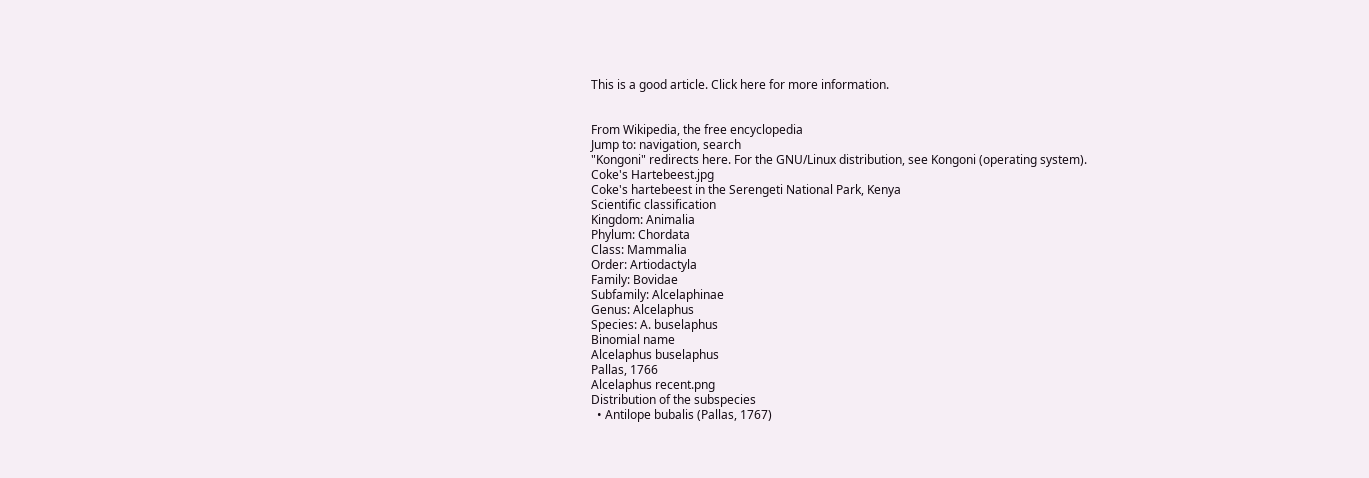This is a good article. Click here for more information.


From Wikipedia, the free encyclopedia
Jump to: navigation, search
"Kongoni" redirects here. For the GNU/Linux distribution, see Kongoni (operating system).
Coke's Hartebeest.jpg
Coke's hartebeest in the Serengeti National Park, Kenya
Scientific classification
Kingdom: Animalia
Phylum: Chordata
Class: Mammalia
Order: Artiodactyla
Family: Bovidae
Subfamily: Alcelaphinae
Genus: Alcelaphus
Species: A. buselaphus
Binomial name
Alcelaphus buselaphus
Pallas, 1766
Alcelaphus recent.png
Distribution of the subspecies
  • Antilope bubalis (Pallas, 1767)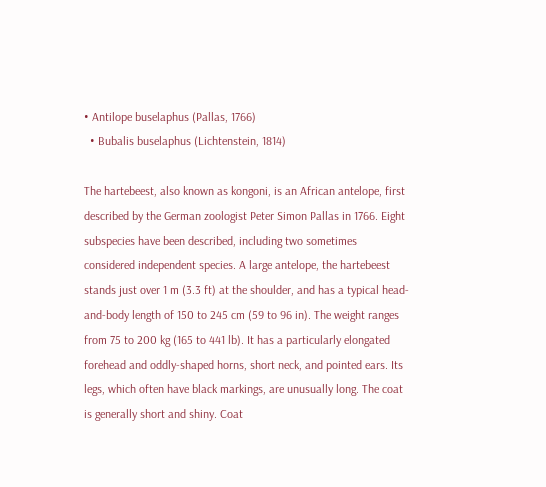• Antilope buselaphus (Pallas, 1766)
  • Bubalis buselaphus (Lichtenstein, 1814)

The hartebeest, also known as kongoni, is an African antelope, first described by the German zoologist Peter Simon Pallas in 1766. Eight subspecies have been described, including two sometimes considered independent species. A large antelope, the hartebeest stands just over 1 m (3.3 ft) at the shoulder, and has a typical head-and-body length of 150 to 245 cm (59 to 96 in). The weight ranges from 75 to 200 kg (165 to 441 lb). It has a particularly elongated forehead and oddly-shaped horns, short neck, and pointed ears. Its legs, which often have black markings, are unusually long. The coat is generally short and shiny. Coat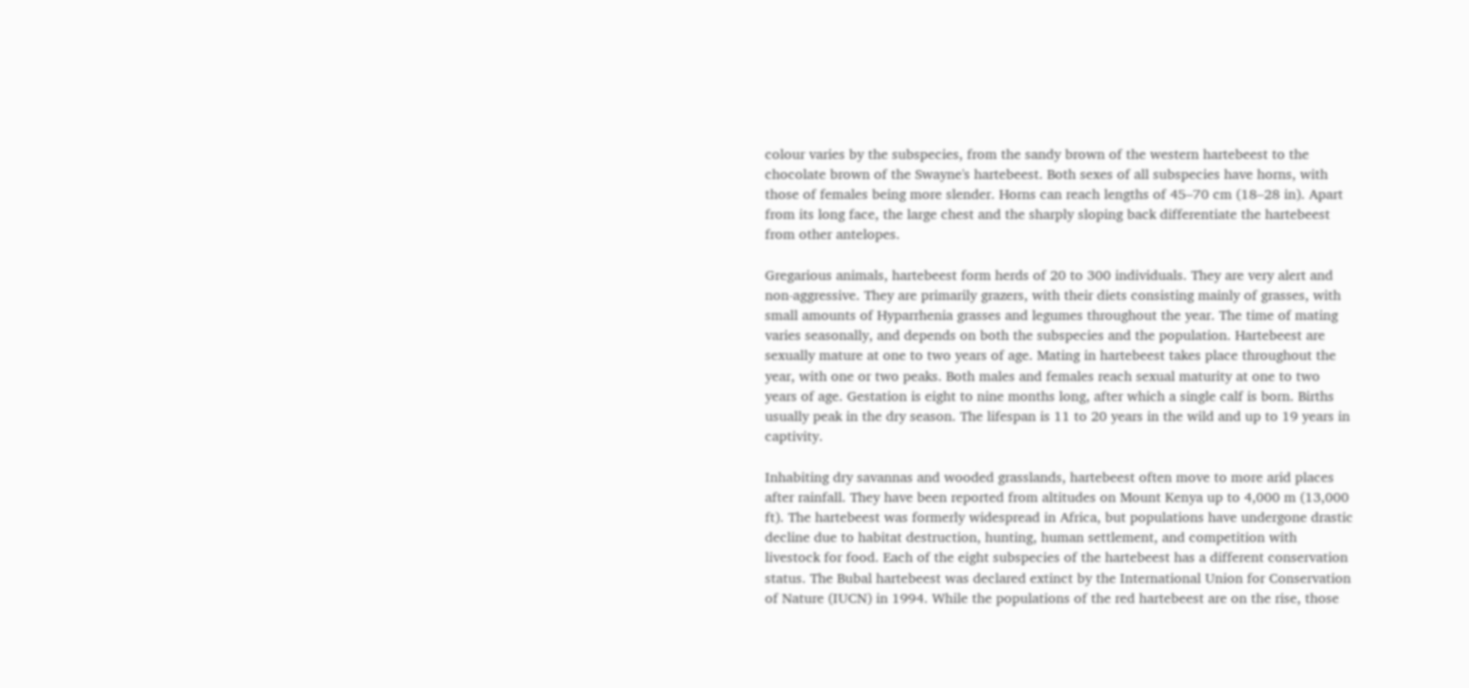colour varies by the subspecies, from the sandy brown of the western hartebeest to the chocolate brown of the Swayne's hartebeest. Both sexes of all subspecies have horns, with those of females being more slender. Horns can reach lengths of 45–70 cm (18–28 in). Apart from its long face, the large chest and the sharply sloping back differentiate the hartebeest from other antelopes.

Gregarious animals, hartebeest form herds of 20 to 300 individuals. They are very alert and non-aggressive. They are primarily grazers, with their diets consisting mainly of grasses, with small amounts of Hyparrhenia grasses and legumes throughout the year. The time of mating varies seasonally, and depends on both the subspecies and the population. Hartebeest are sexually mature at one to two years of age. Mating in hartebeest takes place throughout the year, with one or two peaks. Both males and females reach sexual maturity at one to two years of age. Gestation is eight to nine months long, after which a single calf is born. Births usually peak in the dry season. The lifespan is 11 to 20 years in the wild and up to 19 years in captivity.

Inhabiting dry savannas and wooded grasslands, hartebeest often move to more arid places after rainfall. They have been reported from altitudes on Mount Kenya up to 4,000 m (13,000 ft). The hartebeest was formerly widespread in Africa, but populations have undergone drastic decline due to habitat destruction, hunting, human settlement, and competition with livestock for food. Each of the eight subspecies of the hartebeest has a different conservation status. The Bubal hartebeest was declared extinct by the International Union for Conservation of Nature (IUCN) in 1994. While the populations of the red hartebeest are on the rise, those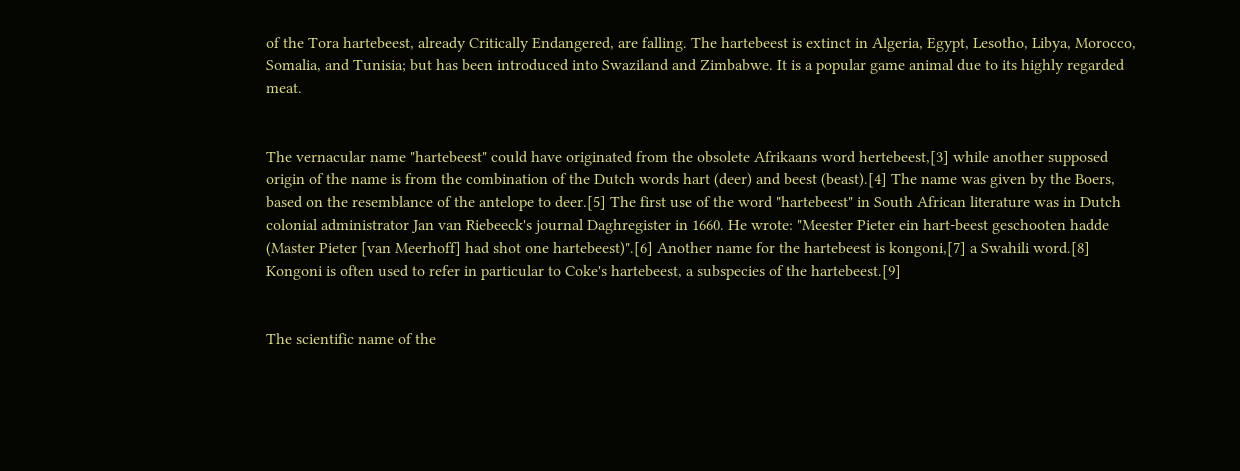of the Tora hartebeest, already Critically Endangered, are falling. The hartebeest is extinct in Algeria, Egypt, Lesotho, Libya, Morocco, Somalia, and Tunisia; but has been introduced into Swaziland and Zimbabwe. It is a popular game animal due to its highly regarded meat.


The vernacular name "hartebeest" could have originated from the obsolete Afrikaans word hertebeest,[3] while another supposed origin of the name is from the combination of the Dutch words hart (deer) and beest (beast).[4] The name was given by the Boers, based on the resemblance of the antelope to deer.[5] The first use of the word "hartebeest" in South African literature was in Dutch colonial administrator Jan van Riebeeck's journal Daghregister in 1660. He wrote: "Meester Pieter ein hart-beest geschooten hadde (Master Pieter [van Meerhoff] had shot one hartebeest)".[6] Another name for the hartebeest is kongoni,[7] a Swahili word.[8] Kongoni is often used to refer in particular to Coke's hartebeest, a subspecies of the hartebeest.[9]


The scientific name of the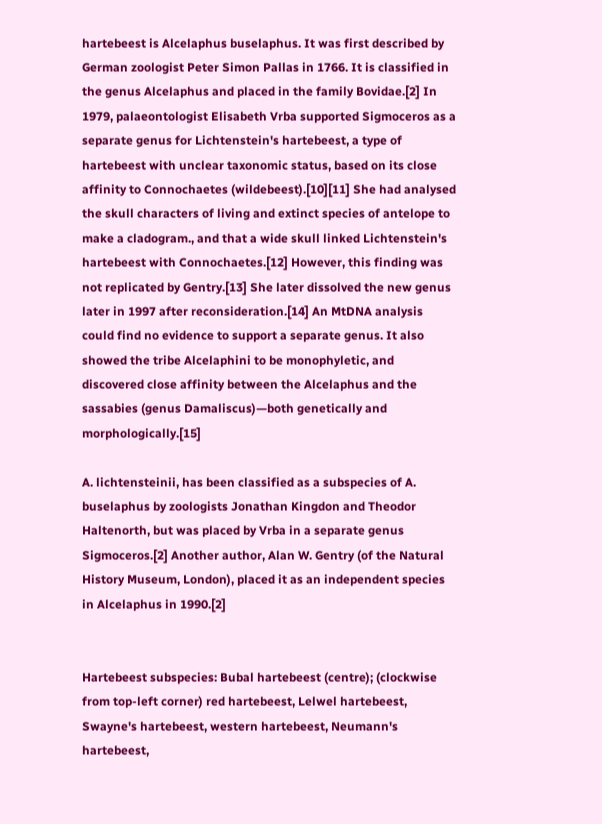hartebeest is Alcelaphus buselaphus. It was first described by German zoologist Peter Simon Pallas in 1766. It is classified in the genus Alcelaphus and placed in the family Bovidae.[2] In 1979, palaeontologist Elisabeth Vrba supported Sigmoceros as a separate genus for Lichtenstein's hartebeest, a type of hartebeest with unclear taxonomic status, based on its close affinity to Connochaetes (wildebeest).[10][11] She had analysed the skull characters of living and extinct species of antelope to make a cladogram., and that a wide skull linked Lichtenstein's hartebeest with Connochaetes.[12] However, this finding was not replicated by Gentry.[13] She later dissolved the new genus later in 1997 after reconsideration.[14] An MtDNA analysis could find no evidence to support a separate genus. It also showed the tribe Alcelaphini to be monophyletic, and discovered close affinity between the Alcelaphus and the sassabies (genus Damaliscus)—both genetically and morphologically.[15]

A. lichtensteinii, has been classified as a subspecies of A. buselaphus by zoologists Jonathan Kingdon and Theodor Haltenorth, but was placed by Vrba in a separate genus Sigmoceros.[2] Another author, Alan W. Gentry (of the Natural History Museum, London), placed it as an independent species in Alcelaphus in 1990.[2]


Hartebeest subspecies: Bubal hartebeest (centre); (clockwise from top-left corner) red hartebeest, Lelwel hartebeest, Swayne's hartebeest, western hartebeest, Neumann's hartebeest,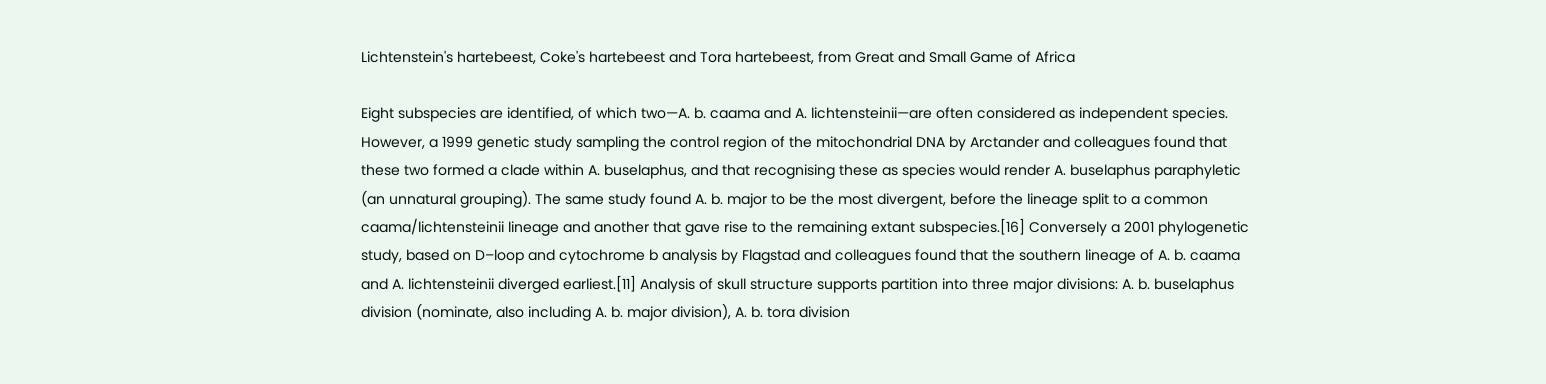Lichtenstein's hartebeest, Coke's hartebeest and Tora hartebeest, from Great and Small Game of Africa

Eight subspecies are identified, of which two—A. b. caama and A. lichtensteinii—are often considered as independent species. However, a 1999 genetic study sampling the control region of the mitochondrial DNA by Arctander and colleagues found that these two formed a clade within A. buselaphus, and that recognising these as species would render A. buselaphus paraphyletic (an unnatural grouping). The same study found A. b. major to be the most divergent, before the lineage split to a common caama/lichtensteinii lineage and another that gave rise to the remaining extant subspecies.[16] Conversely a 2001 phylogenetic study, based on D–loop and cytochrome b analysis by Flagstad and colleagues found that the southern lineage of A. b. caama and A. lichtensteinii diverged earliest.[11] Analysis of skull structure supports partition into three major divisions: A. b. buselaphus division (nominate, also including A. b. major division), A. b. tora division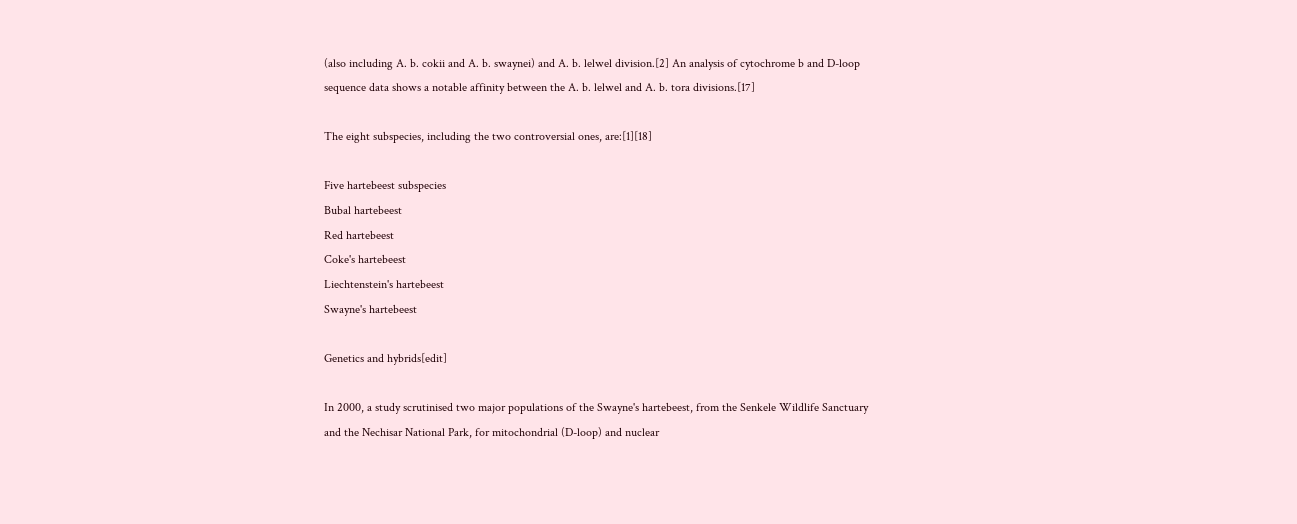(also including A. b. cokii and A. b. swaynei) and A. b. lelwel division.[2] An analysis of cytochrome b and D-loop sequence data shows a notable affinity between the A. b. lelwel and A. b. tora divisions.[17]

The eight subspecies, including the two controversial ones, are:[1][18]

Five hartebeest subspecies
Bubal hartebeest
Red hartebeest
Coke's hartebeest
Liechtenstein's hartebeest
Swayne's hartebeest

Genetics and hybrids[edit]

In 2000, a study scrutinised two major populations of the Swayne's hartebeest, from the Senkele Wildlife Sanctuary and the Nechisar National Park, for mitochondrial (D-loop) and nuclear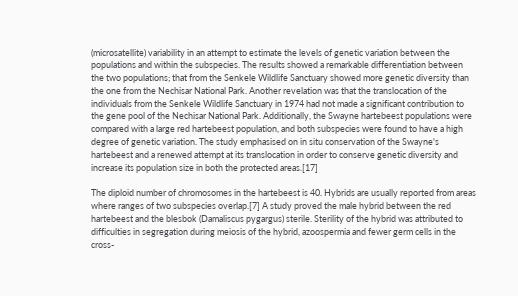(microsatellite) variability in an attempt to estimate the levels of genetic variation between the populations and within the subspecies. The results showed a remarkable differentiation between the two populations; that from the Senkele Wildlife Sanctuary showed more genetic diversity than the one from the Nechisar National Park. Another revelation was that the translocation of the individuals from the Senkele Wildlife Sanctuary in 1974 had not made a significant contribution to the gene pool of the Nechisar National Park. Additionally, the Swayne hartebeest populations were compared with a large red hartebeest population, and both subspecies were found to have a high degree of genetic variation. The study emphasised on in situ conservation of the Swayne's hartebeest and a renewed attempt at its translocation in order to conserve genetic diversity and increase its population size in both the protected areas.[17]

The diploid number of chromosomes in the hartebeest is 40. Hybrids are usually reported from areas where ranges of two subspecies overlap.[7] A study proved the male hybrid between the red hartebeest and the blesbok (Damaliscus pygargus) sterile. Sterility of the hybrid was attributed to difficulties in segregation during meiosis of the hybrid, azoospermia and fewer germ cells in the cross-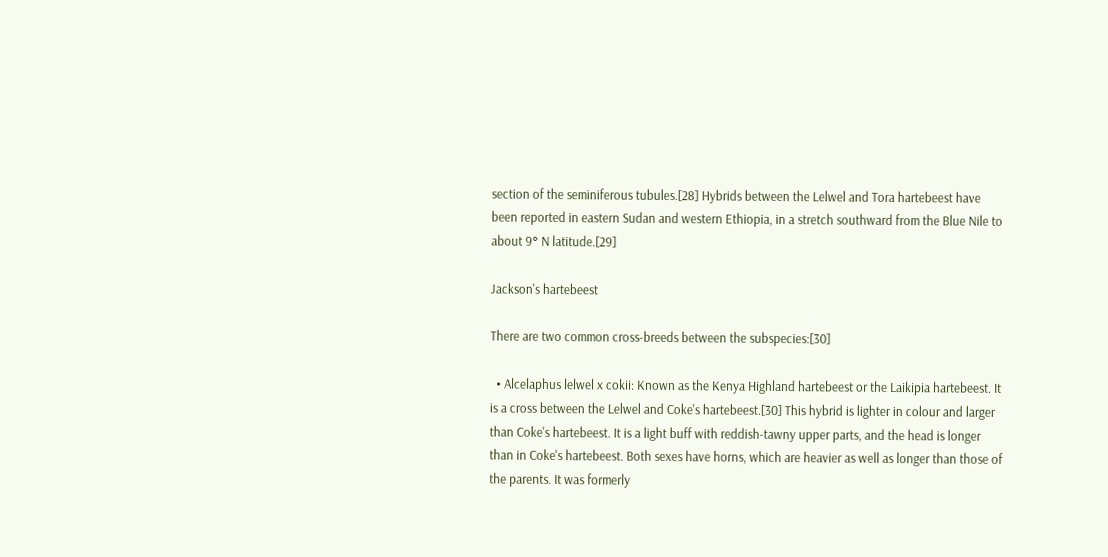section of the seminiferous tubules.[28] Hybrids between the Lelwel and Tora hartebeest have been reported in eastern Sudan and western Ethiopia, in a stretch southward from the Blue Nile to about 9° N latitude.[29]

Jackson's hartebeest

There are two common cross-breeds between the subspecies:[30]

  • Alcelaphus lelwel x cokii: Known as the Kenya Highland hartebeest or the Laikipia hartebeest. It is a cross between the Lelwel and Coke's hartebeest.[30] This hybrid is lighter in colour and larger than Coke's hartebeest. It is a light buff with reddish-tawny upper parts, and the head is longer than in Coke's hartebeest. Both sexes have horns, which are heavier as well as longer than those of the parents. It was formerly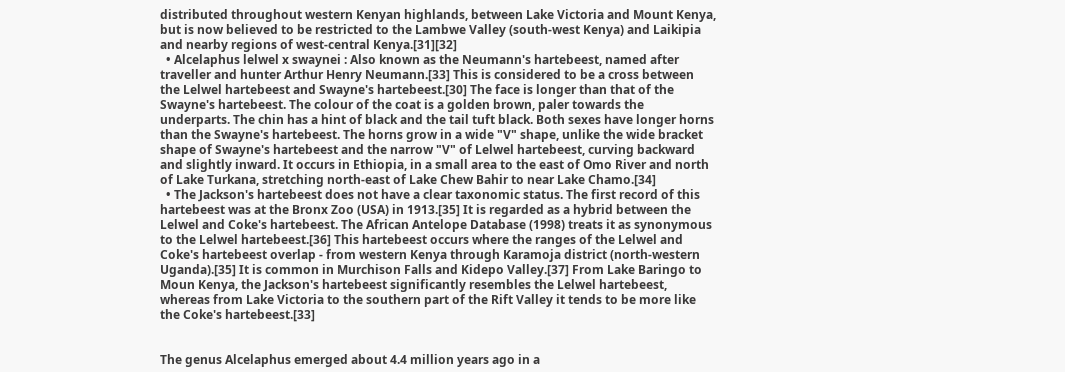distributed throughout western Kenyan highlands, between Lake Victoria and Mount Kenya, but is now believed to be restricted to the Lambwe Valley (south-west Kenya) and Laikipia and nearby regions of west-central Kenya.[31][32]
  • Alcelaphus lelwel x swaynei : Also known as the Neumann's hartebeest, named after traveller and hunter Arthur Henry Neumann.[33] This is considered to be a cross between the Lelwel hartebeest and Swayne's hartebeest.[30] The face is longer than that of the Swayne's hartebeest. The colour of the coat is a golden brown, paler towards the underparts. The chin has a hint of black and the tail tuft black. Both sexes have longer horns than the Swayne's hartebeest. The horns grow in a wide "V" shape, unlike the wide bracket shape of Swayne's hartebeest and the narrow "V" of Lelwel hartebeest, curving backward and slightly inward. It occurs in Ethiopia, in a small area to the east of Omo River and north of Lake Turkana, stretching north-east of Lake Chew Bahir to near Lake Chamo.[34]
  • The Jackson's hartebeest does not have a clear taxonomic status. The first record of this hartebeest was at the Bronx Zoo (USA) in 1913.[35] It is regarded as a hybrid between the Lelwel and Coke's hartebeest. The African Antelope Database (1998) treats it as synonymous to the Lelwel hartebeest.[36] This hartebeest occurs where the ranges of the Lelwel and Coke's hartebeest overlap - from western Kenya through Karamoja district (north-western Uganda).[35] It is common in Murchison Falls and Kidepo Valley.[37] From Lake Baringo to Moun Kenya, the Jackson's hartebeest significantly resembles the Lelwel hartebeest, whereas from Lake Victoria to the southern part of the Rift Valley it tends to be more like the Coke's hartebeest.[33]


The genus Alcelaphus emerged about 4.4 million years ago in a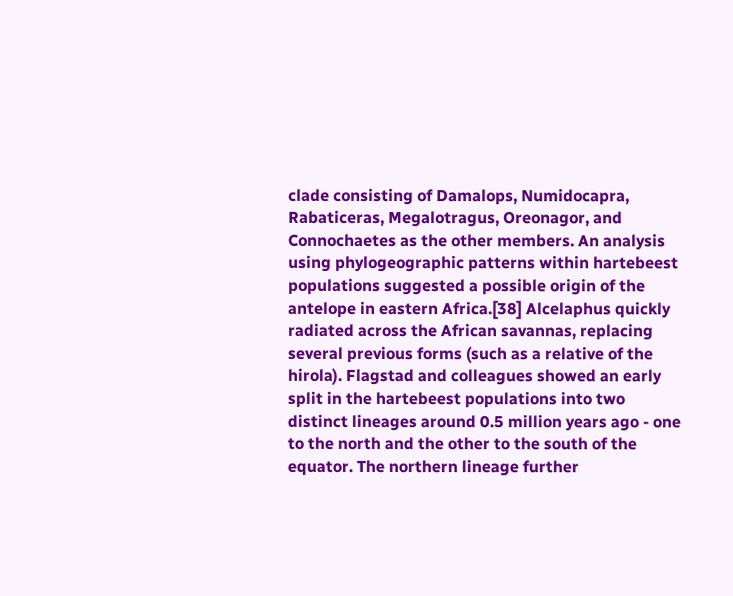clade consisting of Damalops, Numidocapra, Rabaticeras, Megalotragus, Oreonagor, and Connochaetes as the other members. An analysis using phylogeographic patterns within hartebeest populations suggested a possible origin of the antelope in eastern Africa.[38] Alcelaphus quickly radiated across the African savannas, replacing several previous forms (such as a relative of the hirola). Flagstad and colleagues showed an early split in the hartebeest populations into two distinct lineages around 0.5 million years ago - one to the north and the other to the south of the equator. The northern lineage further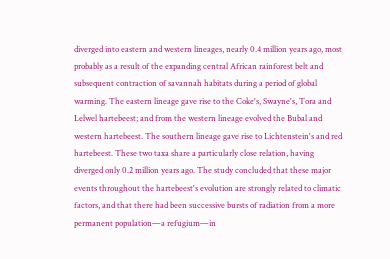diverged into eastern and western lineages, nearly 0.4 million years ago, most probably as a result of the expanding central African rainforest belt and subsequent contraction of savannah habitats during a period of global warming. The eastern lineage gave rise to the Coke's, Swayne's, Tora and Lelwel hartebeest; and from the western lineage evolved the Bubal and western hartebeest. The southern lineage gave rise to Lichtenstein's and red hartebeest. These two taxa share a particularly close relation, having diverged only 0.2 million years ago. The study concluded that these major events throughout the hartebeest's evolution are strongly related to climatic factors, and that there had been successive bursts of radiation from a more permanent population—a refugium—in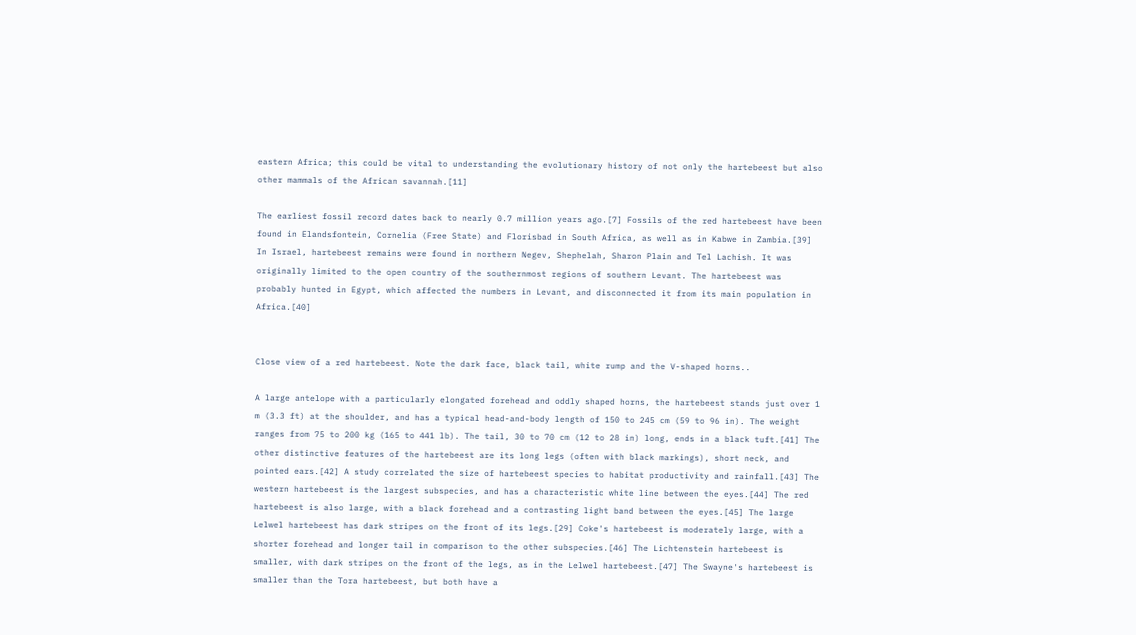eastern Africa; this could be vital to understanding the evolutionary history of not only the hartebeest but also other mammals of the African savannah.[11]

The earliest fossil record dates back to nearly 0.7 million years ago.[7] Fossils of the red hartebeest have been found in Elandsfontein, Cornelia (Free State) and Florisbad in South Africa, as well as in Kabwe in Zambia.[39] In Israel, hartebeest remains were found in northern Negev, Shephelah, Sharon Plain and Tel Lachish. It was originally limited to the open country of the southernmost regions of southern Levant. The hartebeest was probably hunted in Egypt, which affected the numbers in Levant, and disconnected it from its main population in Africa.[40]


Close view of a red hartebeest. Note the dark face, black tail, white rump and the V-shaped horns..

A large antelope with a particularly elongated forehead and oddly shaped horns, the hartebeest stands just over 1 m (3.3 ft) at the shoulder, and has a typical head-and-body length of 150 to 245 cm (59 to 96 in). The weight ranges from 75 to 200 kg (165 to 441 lb). The tail, 30 to 70 cm (12 to 28 in) long, ends in a black tuft.[41] The other distinctive features of the hartebeest are its long legs (often with black markings), short neck, and pointed ears.[42] A study correlated the size of hartebeest species to habitat productivity and rainfall.[43] The western hartebeest is the largest subspecies, and has a characteristic white line between the eyes.[44] The red hartebeest is also large, with a black forehead and a contrasting light band between the eyes.[45] The large Lelwel hartebeest has dark stripes on the front of its legs.[29] Coke's hartebeest is moderately large, with a shorter forehead and longer tail in comparison to the other subspecies.[46] The Lichtenstein hartebeest is smaller, with dark stripes on the front of the legs, as in the Lelwel hartebeest.[47] The Swayne's hartebeest is smaller than the Tora hartebeest, but both have a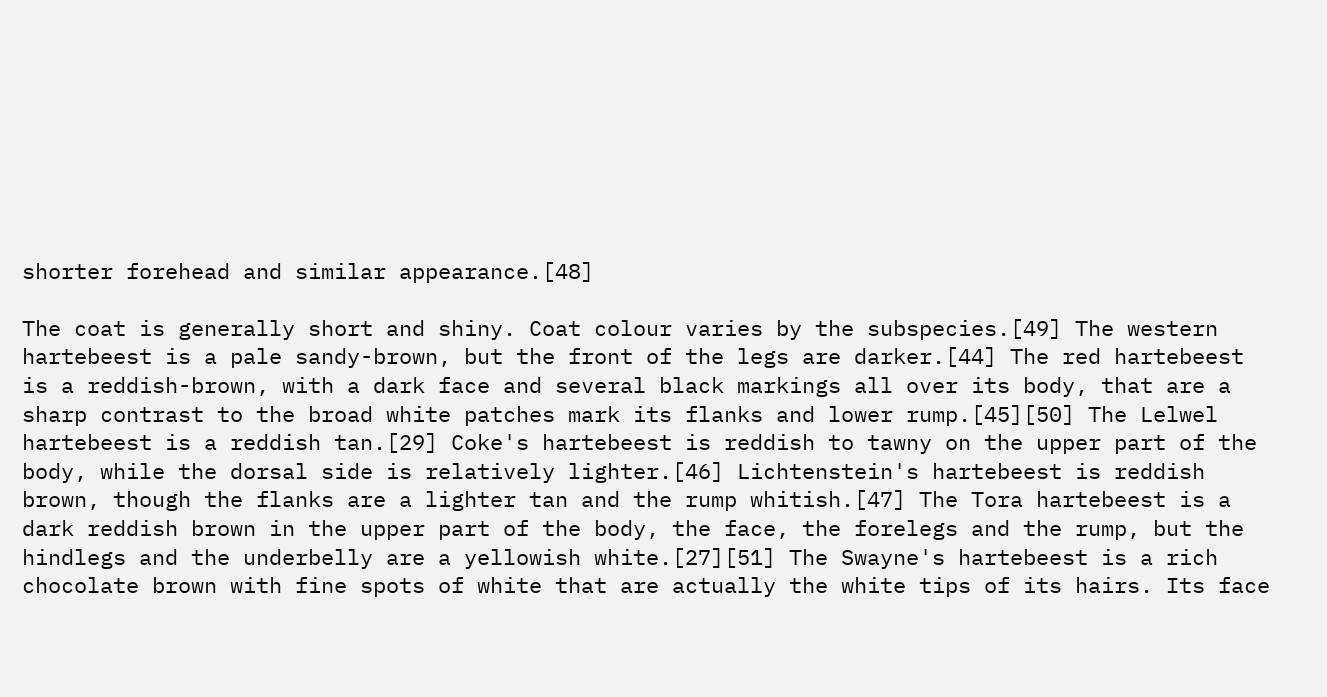shorter forehead and similar appearance.[48]

The coat is generally short and shiny. Coat colour varies by the subspecies.[49] The western hartebeest is a pale sandy-brown, but the front of the legs are darker.[44] The red hartebeest is a reddish-brown, with a dark face and several black markings all over its body, that are a sharp contrast to the broad white patches mark its flanks and lower rump.[45][50] The Lelwel hartebeest is a reddish tan.[29] Coke's hartebeest is reddish to tawny on the upper part of the body, while the dorsal side is relatively lighter.[46] Lichtenstein's hartebeest is reddish brown, though the flanks are a lighter tan and the rump whitish.[47] The Tora hartebeest is a dark reddish brown in the upper part of the body, the face, the forelegs and the rump, but the hindlegs and the underbelly are a yellowish white.[27][51] The Swayne's hartebeest is a rich chocolate brown with fine spots of white that are actually the white tips of its hairs. Its face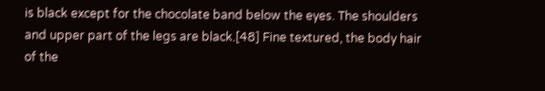is black except for the chocolate band below the eyes. The shoulders and upper part of the legs are black.[48] Fine textured, the body hair of the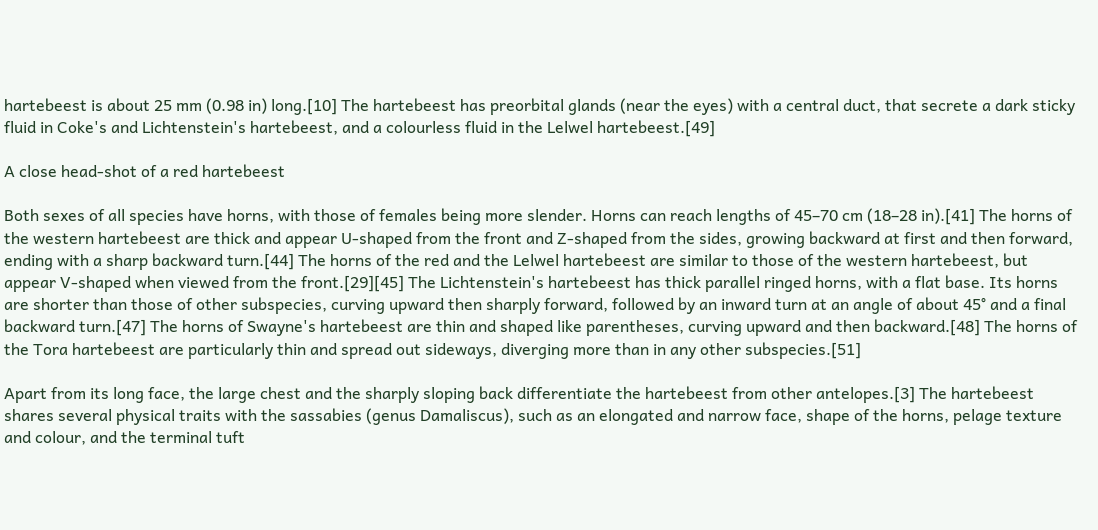hartebeest is about 25 mm (0.98 in) long.[10] The hartebeest has preorbital glands (near the eyes) with a central duct, that secrete a dark sticky fluid in Coke's and Lichtenstein's hartebeest, and a colourless fluid in the Lelwel hartebeest.[49]

A close head-shot of a red hartebeest

Both sexes of all species have horns, with those of females being more slender. Horns can reach lengths of 45–70 cm (18–28 in).[41] The horns of the western hartebeest are thick and appear U-shaped from the front and Z-shaped from the sides, growing backward at first and then forward, ending with a sharp backward turn.[44] The horns of the red and the Lelwel hartebeest are similar to those of the western hartebeest, but appear V-shaped when viewed from the front.[29][45] The Lichtenstein's hartebeest has thick parallel ringed horns, with a flat base. Its horns are shorter than those of other subspecies, curving upward then sharply forward, followed by an inward turn at an angle of about 45° and a final backward turn.[47] The horns of Swayne's hartebeest are thin and shaped like parentheses, curving upward and then backward.[48] The horns of the Tora hartebeest are particularly thin and spread out sideways, diverging more than in any other subspecies.[51]

Apart from its long face, the large chest and the sharply sloping back differentiate the hartebeest from other antelopes.[3] The hartebeest shares several physical traits with the sassabies (genus Damaliscus), such as an elongated and narrow face, shape of the horns, pelage texture and colour, and the terminal tuft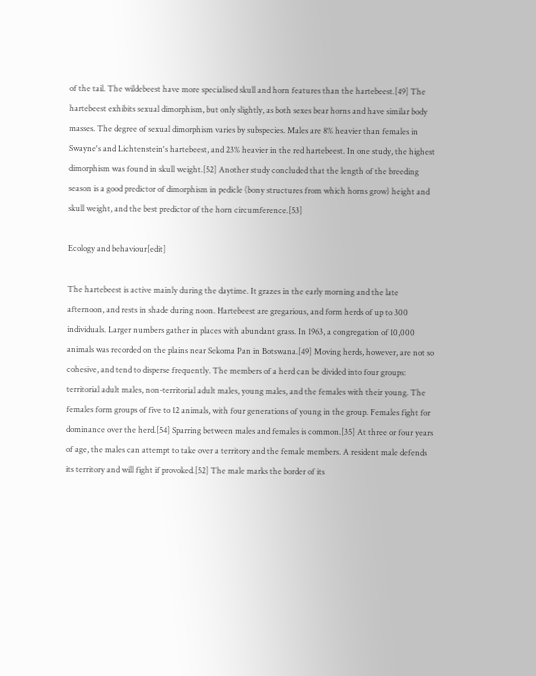of the tail. The wildebeest have more specialised skull and horn features than the hartebeest.[49] The hartebeest exhibits sexual dimorphism, but only slightly, as both sexes bear horns and have similar body masses. The degree of sexual dimorphism varies by subspecies. Males are 8% heavier than females in Swayne's and Lichtenstein's hartebeest, and 23% heavier in the red hartebeest. In one study, the highest dimorphism was found in skull weight.[52] Another study concluded that the length of the breeding season is a good predictor of dimorphism in pedicle (bony structures from which horns grow) height and skull weight, and the best predictor of the horn circumference.[53]

Ecology and behaviour[edit]

The hartebeest is active mainly during the daytime. It grazes in the early morning and the late afternoon, and rests in shade during noon. Hartebeest are gregarious, and form herds of up to 300 individuals. Larger numbers gather in places with abundant grass. In 1963, a congregation of 10,000 animals was recorded on the plains near Sekoma Pan in Botswana.[49] Moving herds, however, are not so cohesive, and tend to disperse frequently. The members of a herd can be divided into four groups: territorial adult males, non-territorial adult males, young males, and the females with their young. The females form groups of five to 12 animals, with four generations of young in the group. Females fight for dominance over the herd.[54] Sparring between males and females is common.[35] At three or four years of age, the males can attempt to take over a territory and the female members. A resident male defends its territory and will fight if provoked.[52] The male marks the border of its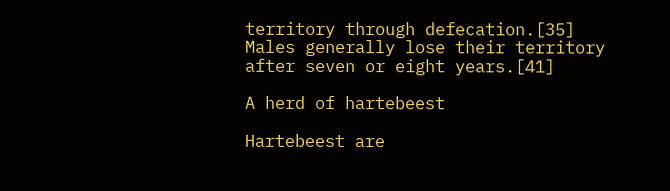territory through defecation.[35] Males generally lose their territory after seven or eight years.[41]

A herd of hartebeest

Hartebeest are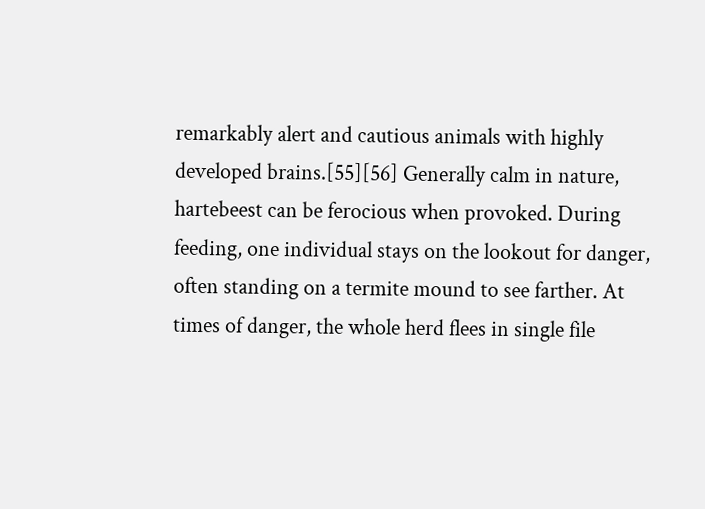remarkably alert and cautious animals with highly developed brains.[55][56] Generally calm in nature, hartebeest can be ferocious when provoked. During feeding, one individual stays on the lookout for danger, often standing on a termite mound to see farther. At times of danger, the whole herd flees in single file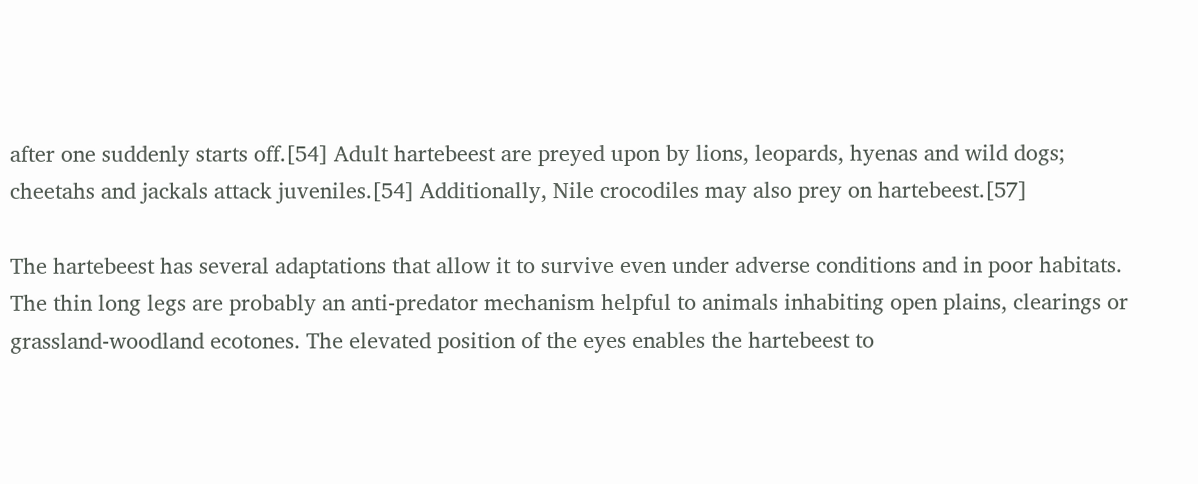after one suddenly starts off.[54] Adult hartebeest are preyed upon by lions, leopards, hyenas and wild dogs; cheetahs and jackals attack juveniles.[54] Additionally, Nile crocodiles may also prey on hartebeest.[57]

The hartebeest has several adaptations that allow it to survive even under adverse conditions and in poor habitats. The thin long legs are probably an anti-predator mechanism helpful to animals inhabiting open plains, clearings or grassland-woodland ecotones. The elevated position of the eyes enables the hartebeest to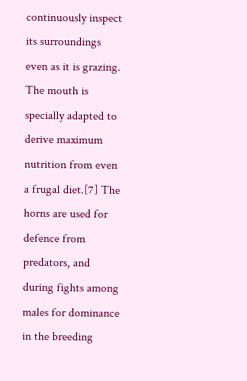continuously inspect its surroundings even as it is grazing. The mouth is specially adapted to derive maximum nutrition from even a frugal diet.[7] The horns are used for defence from predators, and during fights among males for dominance in the breeding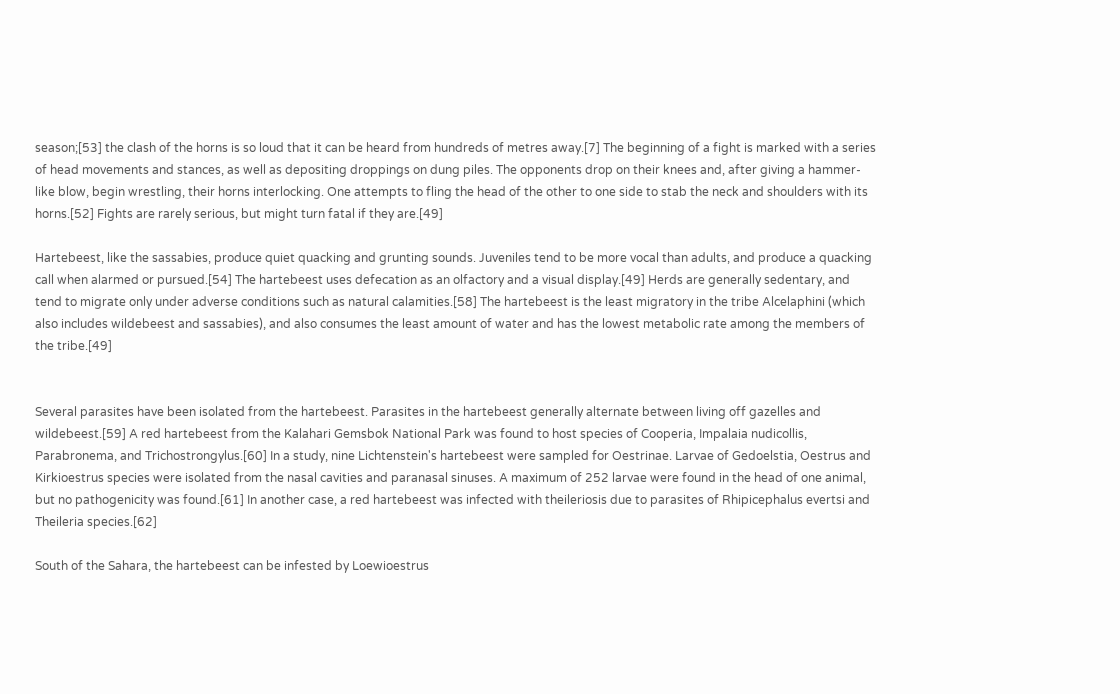season;[53] the clash of the horns is so loud that it can be heard from hundreds of metres away.[7] The beginning of a fight is marked with a series of head movements and stances, as well as depositing droppings on dung piles. The opponents drop on their knees and, after giving a hammer-like blow, begin wrestling, their horns interlocking. One attempts to fling the head of the other to one side to stab the neck and shoulders with its horns.[52] Fights are rarely serious, but might turn fatal if they are.[49]

Hartebeest, like the sassabies, produce quiet quacking and grunting sounds. Juveniles tend to be more vocal than adults, and produce a quacking call when alarmed or pursued.[54] The hartebeest uses defecation as an olfactory and a visual display.[49] Herds are generally sedentary, and tend to migrate only under adverse conditions such as natural calamities.[58] The hartebeest is the least migratory in the tribe Alcelaphini (which also includes wildebeest and sassabies), and also consumes the least amount of water and has the lowest metabolic rate among the members of the tribe.[49]


Several parasites have been isolated from the hartebeest. Parasites in the hartebeest generally alternate between living off gazelles and wildebeest.[59] A red hartebeest from the Kalahari Gemsbok National Park was found to host species of Cooperia, Impalaia nudicollis, Parabronema, and Trichostrongylus.[60] In a study, nine Lichtenstein's hartebeest were sampled for Oestrinae. Larvae of Gedoelstia, Oestrus and Kirkioestrus species were isolated from the nasal cavities and paranasal sinuses. A maximum of 252 larvae were found in the head of one animal, but no pathogenicity was found.[61] In another case, a red hartebeest was infected with theileriosis due to parasites of Rhipicephalus evertsi and Theileria species.[62]

South of the Sahara, the hartebeest can be infested by Loewioestrus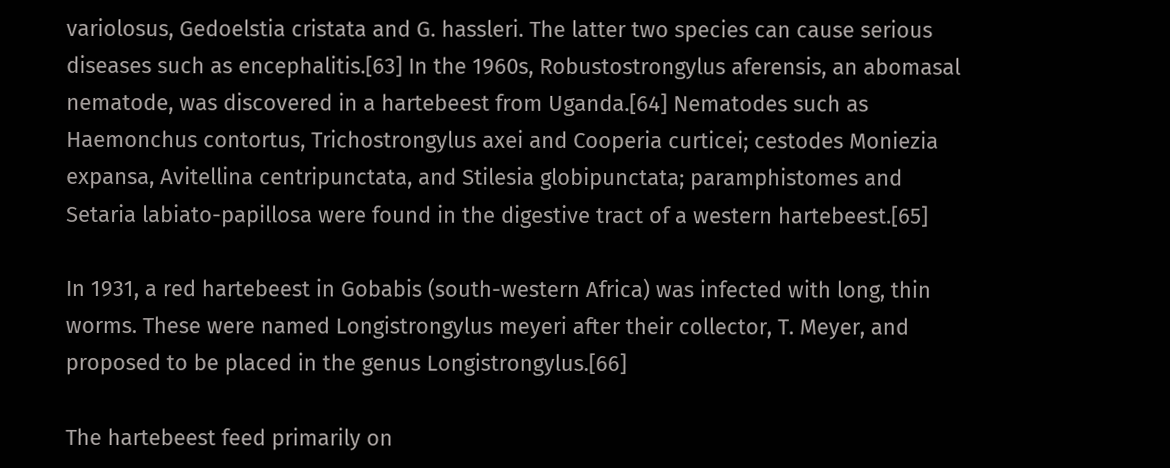variolosus, Gedoelstia cristata and G. hassleri. The latter two species can cause serious diseases such as encephalitis.[63] In the 1960s, Robustostrongylus aferensis, an abomasal nematode, was discovered in a hartebeest from Uganda.[64] Nematodes such as Haemonchus contortus, Trichostrongylus axei and Cooperia curticei; cestodes Moniezia expansa, Avitellina centripunctata, and Stilesia globipunctata; paramphistomes and Setaria labiato-papillosa were found in the digestive tract of a western hartebeest.[65]

In 1931, a red hartebeest in Gobabis (south-western Africa) was infected with long, thin worms. These were named Longistrongylus meyeri after their collector, T. Meyer, and proposed to be placed in the genus Longistrongylus.[66]

The hartebeest feed primarily on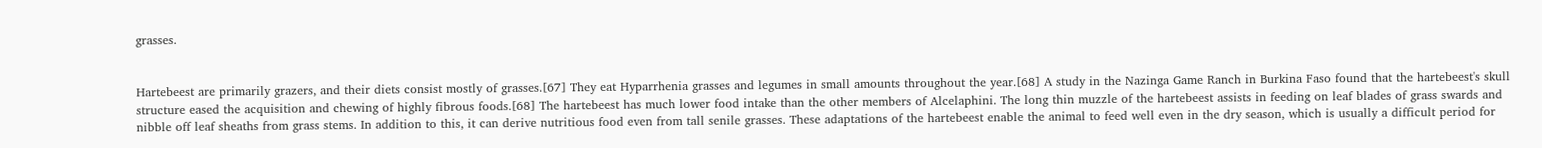grasses.


Hartebeest are primarily grazers, and their diets consist mostly of grasses.[67] They eat Hyparrhenia grasses and legumes in small amounts throughout the year.[68] A study in the Nazinga Game Ranch in Burkina Faso found that the hartebeest's skull structure eased the acquisition and chewing of highly fibrous foods.[68] The hartebeest has much lower food intake than the other members of Alcelaphini. The long thin muzzle of the hartebeest assists in feeding on leaf blades of grass swards and nibble off leaf sheaths from grass stems. In addition to this, it can derive nutritious food even from tall senile grasses. These adaptations of the hartebeest enable the animal to feed well even in the dry season, which is usually a difficult period for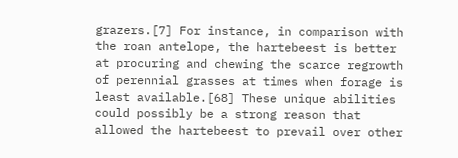grazers.[7] For instance, in comparison with the roan antelope, the hartebeest is better at procuring and chewing the scarce regrowth of perennial grasses at times when forage is least available.[68] These unique abilities could possibly be a strong reason that allowed the hartebeest to prevail over other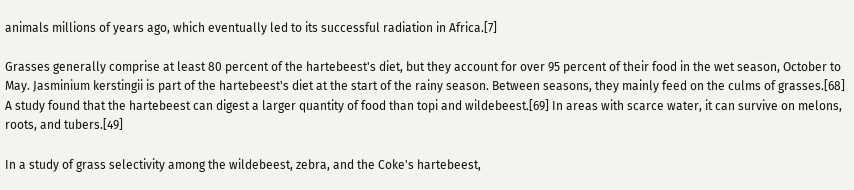animals millions of years ago, which eventually led to its successful radiation in Africa.[7]

Grasses generally comprise at least 80 percent of the hartebeest's diet, but they account for over 95 percent of their food in the wet season, October to May. Jasminium kerstingii is part of the hartebeest's diet at the start of the rainy season. Between seasons, they mainly feed on the culms of grasses.[68] A study found that the hartebeest can digest a larger quantity of food than topi and wildebeest.[69] In areas with scarce water, it can survive on melons, roots, and tubers.[49]

In a study of grass selectivity among the wildebeest, zebra, and the Coke's hartebeest,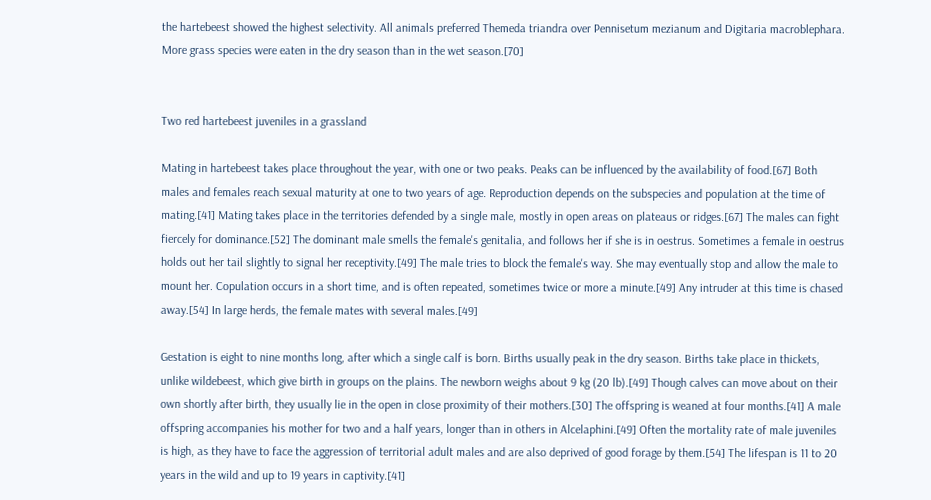the hartebeest showed the highest selectivity. All animals preferred Themeda triandra over Pennisetum mezianum and Digitaria macroblephara. More grass species were eaten in the dry season than in the wet season.[70]


Two red hartebeest juveniles in a grassland

Mating in hartebeest takes place throughout the year, with one or two peaks. Peaks can be influenced by the availability of food.[67] Both males and females reach sexual maturity at one to two years of age. Reproduction depends on the subspecies and population at the time of mating.[41] Mating takes place in the territories defended by a single male, mostly in open areas on plateaus or ridges.[67] The males can fight fiercely for dominance.[52] The dominant male smells the female's genitalia, and follows her if she is in oestrus. Sometimes a female in oestrus holds out her tail slightly to signal her receptivity.[49] The male tries to block the female's way. She may eventually stop and allow the male to mount her. Copulation occurs in a short time, and is often repeated, sometimes twice or more a minute.[49] Any intruder at this time is chased away.[54] In large herds, the female mates with several males.[49]

Gestation is eight to nine months long, after which a single calf is born. Births usually peak in the dry season. Births take place in thickets, unlike wildebeest, which give birth in groups on the plains. The newborn weighs about 9 kg (20 lb).[49] Though calves can move about on their own shortly after birth, they usually lie in the open in close proximity of their mothers.[30] The offspring is weaned at four months.[41] A male offspring accompanies his mother for two and a half years, longer than in others in Alcelaphini.[49] Often the mortality rate of male juveniles is high, as they have to face the aggression of territorial adult males and are also deprived of good forage by them.[54] The lifespan is 11 to 20 years in the wild and up to 19 years in captivity.[41]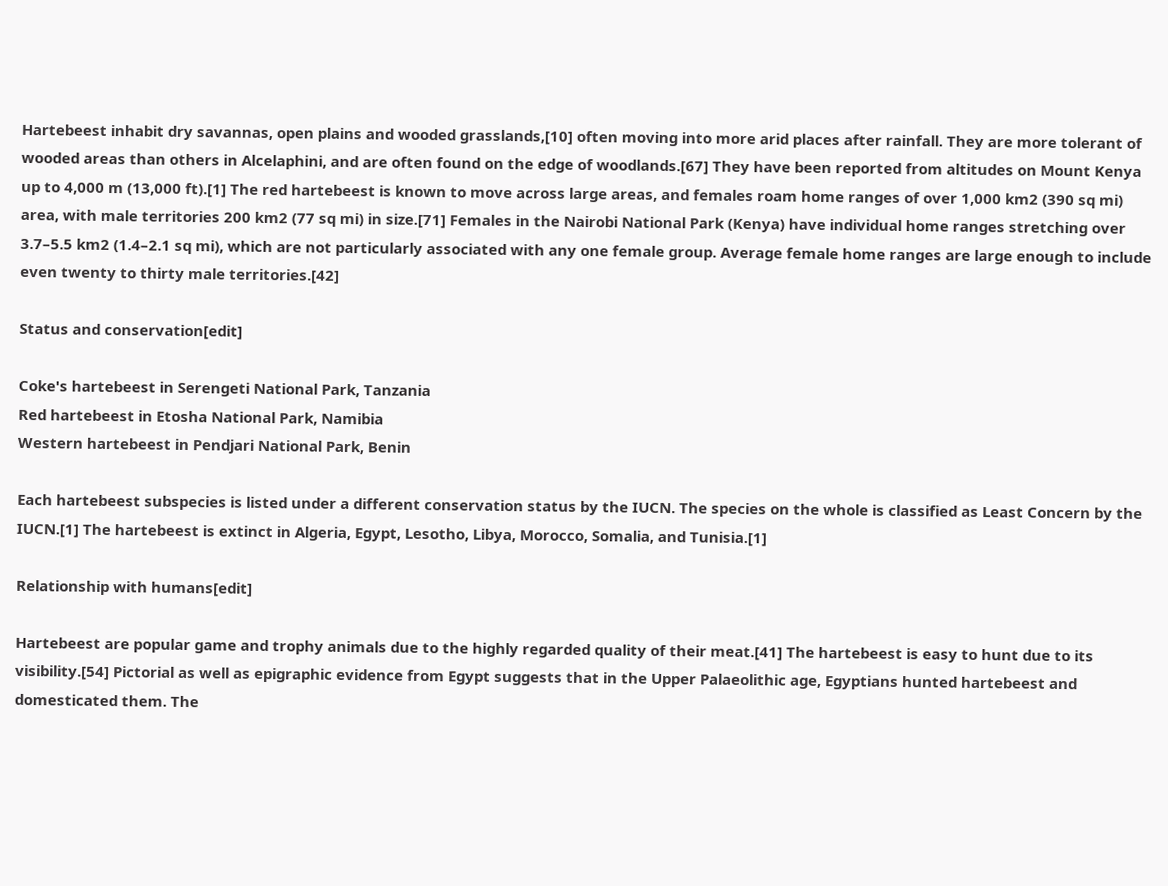Hartebeest inhabit dry savannas, open plains and wooded grasslands,[10] often moving into more arid places after rainfall. They are more tolerant of wooded areas than others in Alcelaphini, and are often found on the edge of woodlands.[67] They have been reported from altitudes on Mount Kenya up to 4,000 m (13,000 ft).[1] The red hartebeest is known to move across large areas, and females roam home ranges of over 1,000 km2 (390 sq mi) area, with male territories 200 km2 (77 sq mi) in size.[71] Females in the Nairobi National Park (Kenya) have individual home ranges stretching over 3.7–5.5 km2 (1.4–2.1 sq mi), which are not particularly associated with any one female group. Average female home ranges are large enough to include even twenty to thirty male territories.[42]

Status and conservation[edit]

Coke's hartebeest in Serengeti National Park, Tanzania
Red hartebeest in Etosha National Park, Namibia
Western hartebeest in Pendjari National Park, Benin

Each hartebeest subspecies is listed under a different conservation status by the IUCN. The species on the whole is classified as Least Concern by the IUCN.[1] The hartebeest is extinct in Algeria, Egypt, Lesotho, Libya, Morocco, Somalia, and Tunisia.[1]

Relationship with humans[edit]

Hartebeest are popular game and trophy animals due to the highly regarded quality of their meat.[41] The hartebeest is easy to hunt due to its visibility.[54] Pictorial as well as epigraphic evidence from Egypt suggests that in the Upper Palaeolithic age, Egyptians hunted hartebeest and domesticated them. The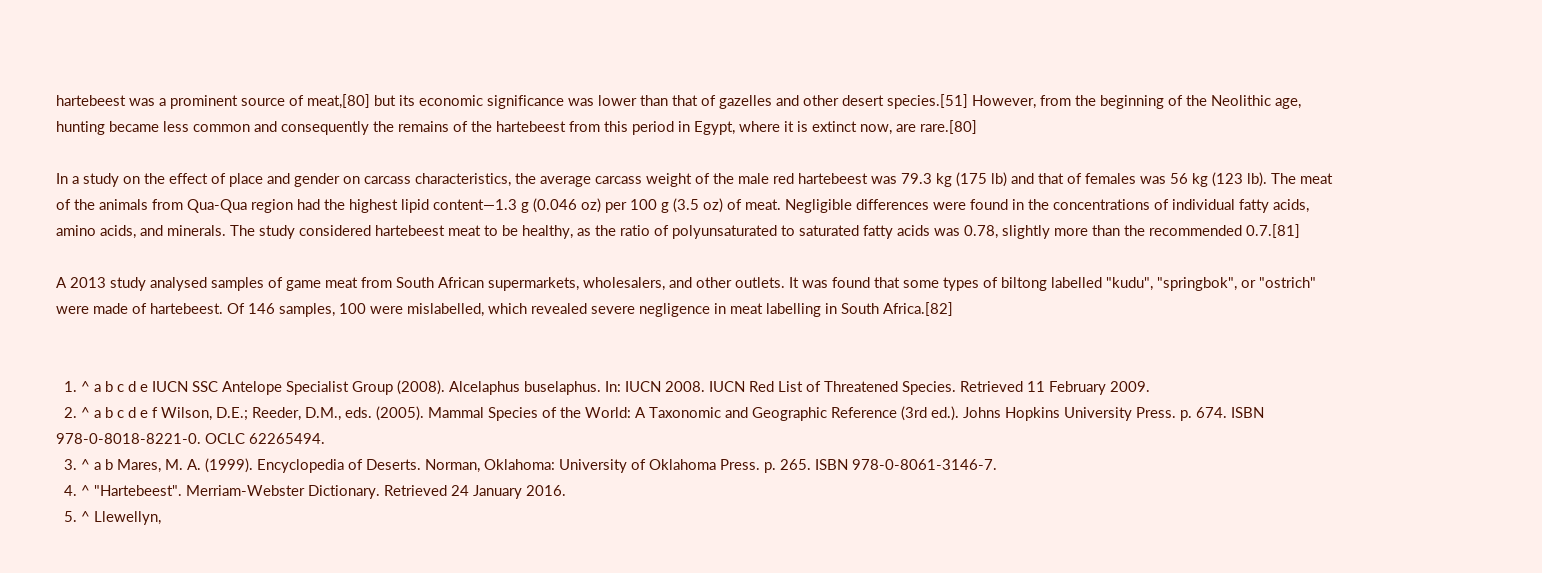hartebeest was a prominent source of meat,[80] but its economic significance was lower than that of gazelles and other desert species.[51] However, from the beginning of the Neolithic age, hunting became less common and consequently the remains of the hartebeest from this period in Egypt, where it is extinct now, are rare.[80]

In a study on the effect of place and gender on carcass characteristics, the average carcass weight of the male red hartebeest was 79.3 kg (175 lb) and that of females was 56 kg (123 lb). The meat of the animals from Qua-Qua region had the highest lipid content—1.3 g (0.046 oz) per 100 g (3.5 oz) of meat. Negligible differences were found in the concentrations of individual fatty acids, amino acids, and minerals. The study considered hartebeest meat to be healthy, as the ratio of polyunsaturated to saturated fatty acids was 0.78, slightly more than the recommended 0.7.[81]

A 2013 study analysed samples of game meat from South African supermarkets, wholesalers, and other outlets. It was found that some types of biltong labelled "kudu", "springbok", or "ostrich" were made of hartebeest. Of 146 samples, 100 were mislabelled, which revealed severe negligence in meat labelling in South Africa.[82]


  1. ^ a b c d e IUCN SSC Antelope Specialist Group (2008). Alcelaphus buselaphus. In: IUCN 2008. IUCN Red List of Threatened Species. Retrieved 11 February 2009.
  2. ^ a b c d e f Wilson, D.E.; Reeder, D.M., eds. (2005). Mammal Species of the World: A Taxonomic and Geographic Reference (3rd ed.). Johns Hopkins University Press. p. 674. ISBN 978-0-8018-8221-0. OCLC 62265494.
  3. ^ a b Mares, M. A. (1999). Encyclopedia of Deserts. Norman, Oklahoma: University of Oklahoma Press. p. 265. ISBN 978-0-8061-3146-7.
  4. ^ "Hartebeest". Merriam-Webster Dictionary. Retrieved 24 January 2016.
  5. ^ Llewellyn,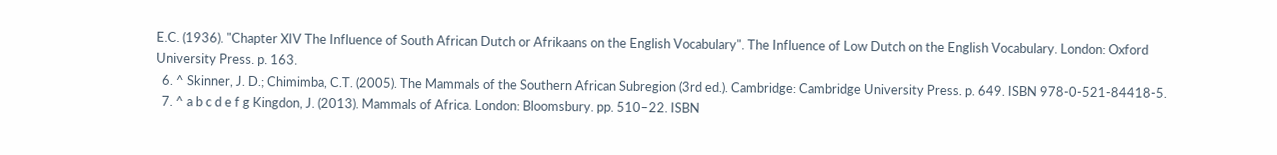E.C. (1936). "Chapter XIV The Influence of South African Dutch or Afrikaans on the English Vocabulary". The Influence of Low Dutch on the English Vocabulary. London: Oxford University Press. p. 163.
  6. ^ Skinner, J. D.; Chimimba, C.T. (2005). The Mammals of the Southern African Subregion (3rd ed.). Cambridge: Cambridge University Press. p. 649. ISBN 978-0-521-84418-5.
  7. ^ a b c d e f g Kingdon, J. (2013). Mammals of Africa. London: Bloomsbury. pp. 510–22. ISBN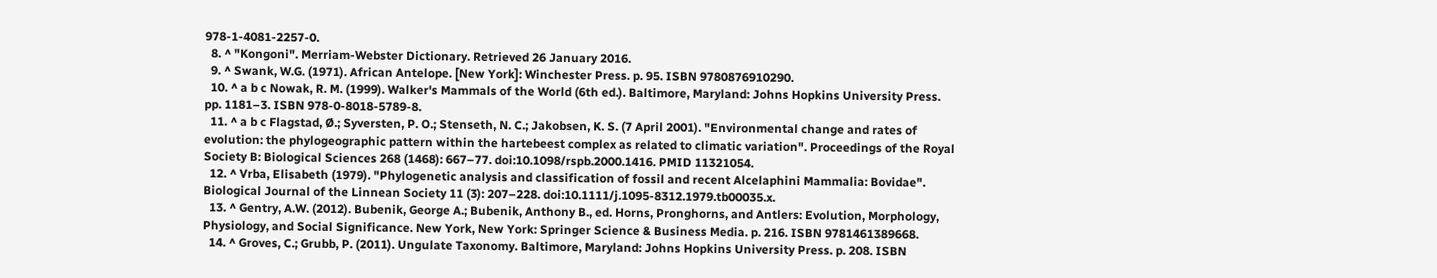978-1-4081-2257-0.
  8. ^ "Kongoni". Merriam-Webster Dictionary. Retrieved 26 January 2016.
  9. ^ Swank, W.G. (1971). African Antelope. [New York]: Winchester Press. p. 95. ISBN 9780876910290.
  10. ^ a b c Nowak, R. M. (1999). Walker's Mammals of the World (6th ed.). Baltimore, Maryland: Johns Hopkins University Press. pp. 1181–3. ISBN 978-0-8018-5789-8.
  11. ^ a b c Flagstad, Ø.; Syversten, P. O.; Stenseth, N. C.; Jakobsen, K. S. (7 April 2001). "Environmental change and rates of evolution: the phylogeographic pattern within the hartebeest complex as related to climatic variation". Proceedings of the Royal Society B: Biological Sciences 268 (1468): 667–77. doi:10.1098/rspb.2000.1416. PMID 11321054.
  12. ^ Vrba, Elisabeth (1979). "Phylogenetic analysis and classification of fossil and recent Alcelaphini Mammalia: Bovidae". Biological Journal of the Linnean Society 11 (3): 207–228. doi:10.1111/j.1095-8312.1979.tb00035.x.
  13. ^ Gentry, A.W. (2012). Bubenik, George A.; Bubenik, Anthony B., ed. Horns, Pronghorns, and Antlers: Evolution, Morphology, Physiology, and Social Significance. New York, New York: Springer Science & Business Media. p. 216. ISBN 9781461389668.
  14. ^ Groves, C.; Grubb, P. (2011). Ungulate Taxonomy. Baltimore, Maryland: Johns Hopkins University Press. p. 208. ISBN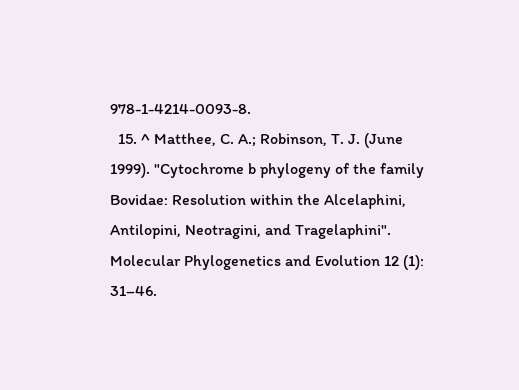978-1-4214-0093-8.
  15. ^ Matthee, C. A.; Robinson, T. J. (June 1999). "Cytochrome b phylogeny of the family Bovidae: Resolution within the Alcelaphini, Antilopini, Neotragini, and Tragelaphini". Molecular Phylogenetics and Evolution 12 (1): 31–46.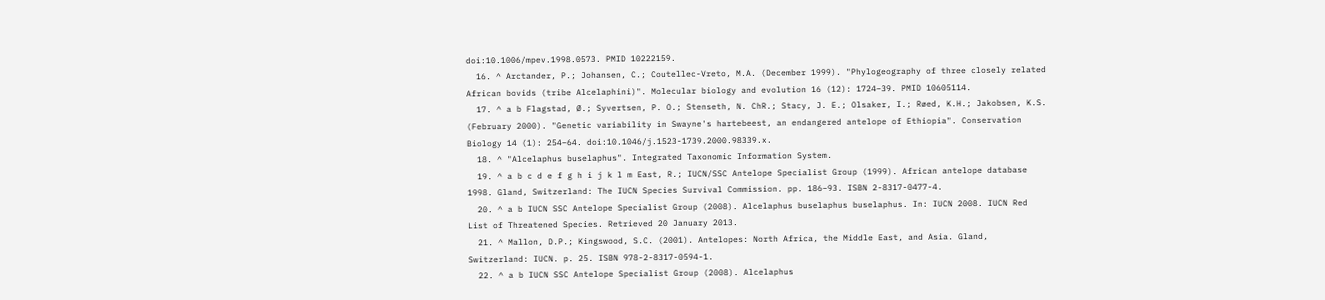doi:10.1006/mpev.1998.0573. PMID 10222159.
  16. ^ Arctander, P.; Johansen, C.; Coutellec-Vreto, M.A. (December 1999). "Phylogeography of three closely related African bovids (tribe Alcelaphini)". Molecular biology and evolution 16 (12): 1724–39. PMID 10605114.
  17. ^ a b Flagstad, Ø.; Syvertsen, P. O.; Stenseth, N. ChR.; Stacy, J. E.; Olsaker, I.; Røed, K.H.; Jakobsen, K.S. (February 2000). "Genetic variability in Swayne's hartebeest, an endangered antelope of Ethiopia". Conservation Biology 14 (1): 254–64. doi:10.1046/j.1523-1739.2000.98339.x.
  18. ^ "Alcelaphus buselaphus". Integrated Taxonomic Information System.
  19. ^ a b c d e f g h i j k l m East, R.; IUCN/SSC Antelope Specialist Group (1999). African antelope database 1998. Gland, Switzerland: The IUCN Species Survival Commission. pp. 186–93. ISBN 2-8317-0477-4.
  20. ^ a b IUCN SSC Antelope Specialist Group (2008). Alcelaphus buselaphus buselaphus. In: IUCN 2008. IUCN Red List of Threatened Species. Retrieved 20 January 2013.
  21. ^ Mallon, D.P.; Kingswood, S.C. (2001). Antelopes: North Africa, the Middle East, and Asia. Gland, Switzerland: IUCN. p. 25. ISBN 978-2-8317-0594-1.
  22. ^ a b IUCN SSC Antelope Specialist Group (2008). Alcelaphus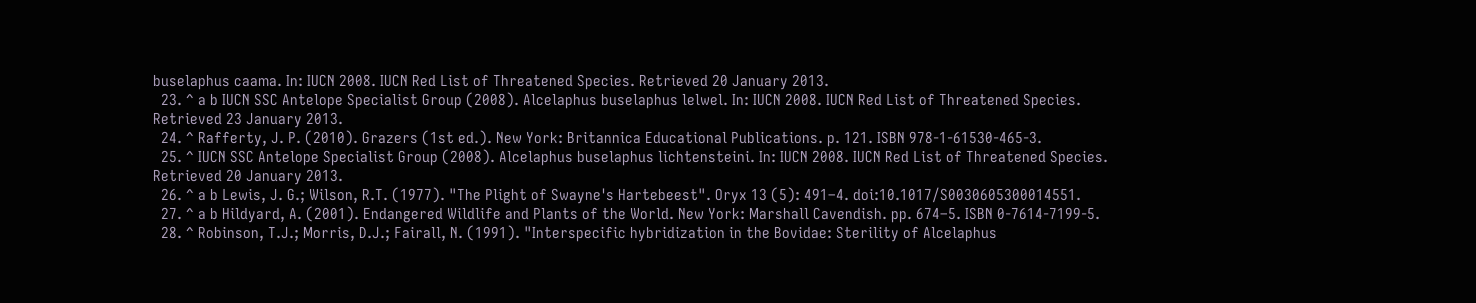buselaphus caama. In: IUCN 2008. IUCN Red List of Threatened Species. Retrieved 20 January 2013.
  23. ^ a b IUCN SSC Antelope Specialist Group (2008). Alcelaphus buselaphus lelwel. In: IUCN 2008. IUCN Red List of Threatened Species. Retrieved 23 January 2013.
  24. ^ Rafferty, J. P. (2010). Grazers (1st ed.). New York: Britannica Educational Publications. p. 121. ISBN 978-1-61530-465-3.
  25. ^ IUCN SSC Antelope Specialist Group (2008). Alcelaphus buselaphus lichtensteini. In: IUCN 2008. IUCN Red List of Threatened Species. Retrieved 20 January 2013.
  26. ^ a b Lewis, J. G.; Wilson, R.T. (1977). "The Plight of Swayne's Hartebeest". Oryx 13 (5): 491–4. doi:10.1017/S0030605300014551.
  27. ^ a b Hildyard, A. (2001). Endangered Wildlife and Plants of the World. New York: Marshall Cavendish. pp. 674–5. ISBN 0-7614-7199-5.
  28. ^ Robinson, T.J.; Morris, D.J.; Fairall, N. (1991). "Interspecific hybridization in the Bovidae: Sterility of Alcelaphus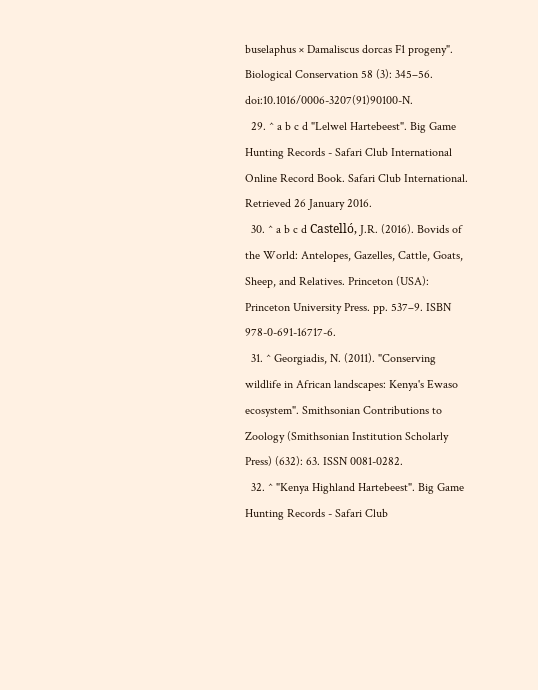buselaphus × Damaliscus dorcas F1 progeny". Biological Conservation 58 (3): 345–56. doi:10.1016/0006-3207(91)90100-N.
  29. ^ a b c d "Lelwel Hartebeest". Big Game Hunting Records - Safari Club International Online Record Book. Safari Club International. Retrieved 26 January 2016.
  30. ^ a b c d Castelló, J.R. (2016). Bovids of the World: Antelopes, Gazelles, Cattle, Goats, Sheep, and Relatives. Princeton (USA): Princeton University Press. pp. 537–9. ISBN 978-0-691-16717-6.
  31. ^ Georgiadis, N. (2011). "Conserving wildlife in African landscapes: Kenya's Ewaso ecosystem". Smithsonian Contributions to Zoology (Smithsonian Institution Scholarly Press) (632): 63. ISSN 0081-0282.
  32. ^ "Kenya Highland Hartebeest". Big Game Hunting Records - Safari Club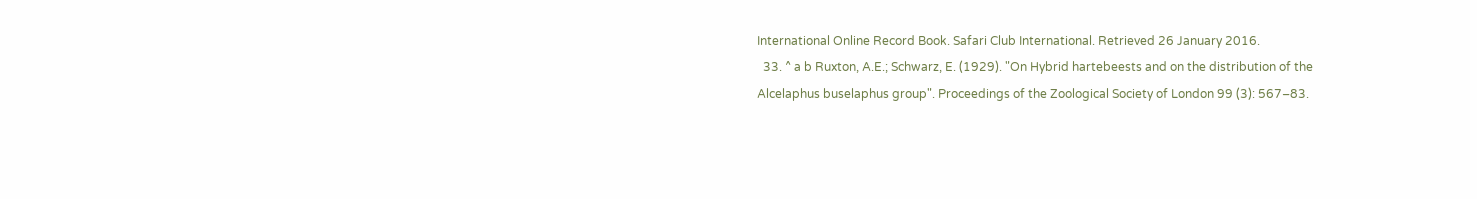International Online Record Book. Safari Club International. Retrieved 26 January 2016.
  33. ^ a b Ruxton, A.E.; Schwarz, E. (1929). "On Hybrid hartebeests and on the distribution of the Alcelaphus buselaphus group". Proceedings of the Zoological Society of London 99 (3): 567–83.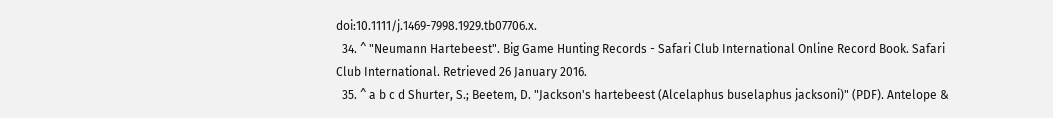doi:10.1111/j.1469-7998.1929.tb07706.x.
  34. ^ "Neumann Hartebeest". Big Game Hunting Records - Safari Club International Online Record Book. Safari Club International. Retrieved 26 January 2016.
  35. ^ a b c d Shurter, S.; Beetem, D. "Jackson's hartebeest (Alcelaphus buselaphus jacksoni)" (PDF). Antelope &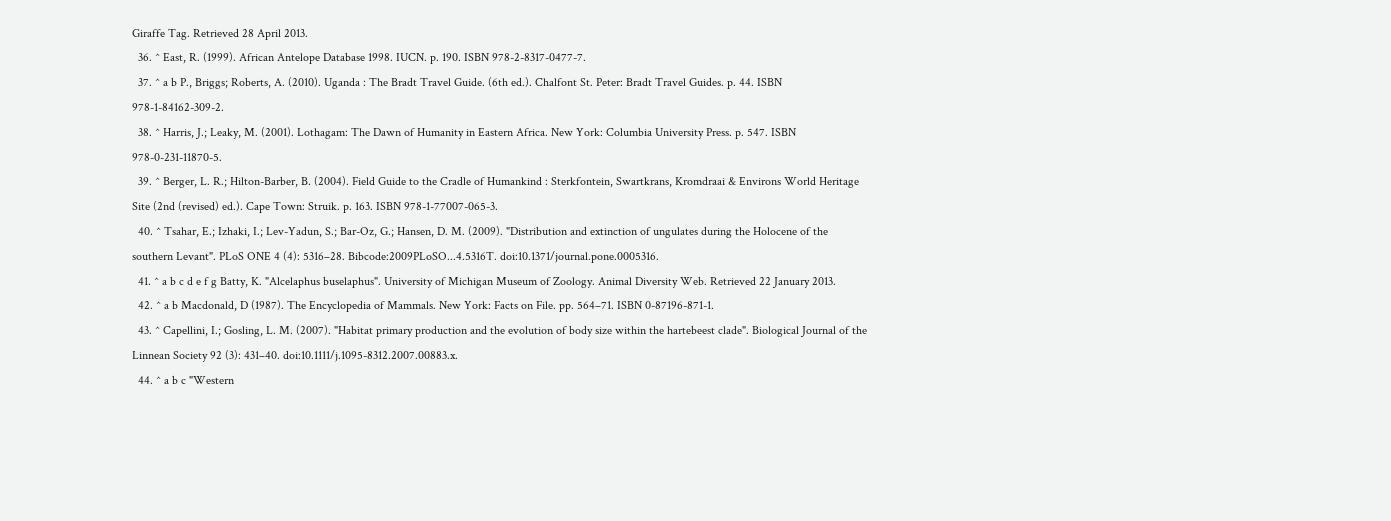Giraffe Tag. Retrieved 28 April 2013.
  36. ^ East, R. (1999). African Antelope Database 1998. IUCN. p. 190. ISBN 978-2-8317-0477-7.
  37. ^ a b P., Briggs; Roberts, A. (2010). Uganda : The Bradt Travel Guide. (6th ed.). Chalfont St. Peter: Bradt Travel Guides. p. 44. ISBN 978-1-84162-309-2.
  38. ^ Harris, J.; Leaky, M. (2001). Lothagam: The Dawn of Humanity in Eastern Africa. New York: Columbia University Press. p. 547. ISBN 978-0-231-11870-5.
  39. ^ Berger, L. R.; Hilton-Barber, B. (2004). Field Guide to the Cradle of Humankind : Sterkfontein, Swartkrans, Kromdraai & Environs World Heritage Site (2nd (revised) ed.). Cape Town: Struik. p. 163. ISBN 978-1-77007-065-3.
  40. ^ Tsahar, E.; Izhaki, I.; Lev-Yadun, S.; Bar-Oz, G.; Hansen, D. M. (2009). "Distribution and extinction of ungulates during the Holocene of the southern Levant". PLoS ONE 4 (4): 5316–28. Bibcode:2009PLoSO...4.5316T. doi:10.1371/journal.pone.0005316.
  41. ^ a b c d e f g Batty, K. "Alcelaphus buselaphus". University of Michigan Museum of Zoology. Animal Diversity Web. Retrieved 22 January 2013.
  42. ^ a b Macdonald, D (1987). The Encyclopedia of Mammals. New York: Facts on File. pp. 564–71. ISBN 0-87196-871-1.
  43. ^ Capellini, I.; Gosling, L. M. (2007). "Habitat primary production and the evolution of body size within the hartebeest clade". Biological Journal of the Linnean Society 92 (3): 431–40. doi:10.1111/j.1095-8312.2007.00883.x.
  44. ^ a b c "Western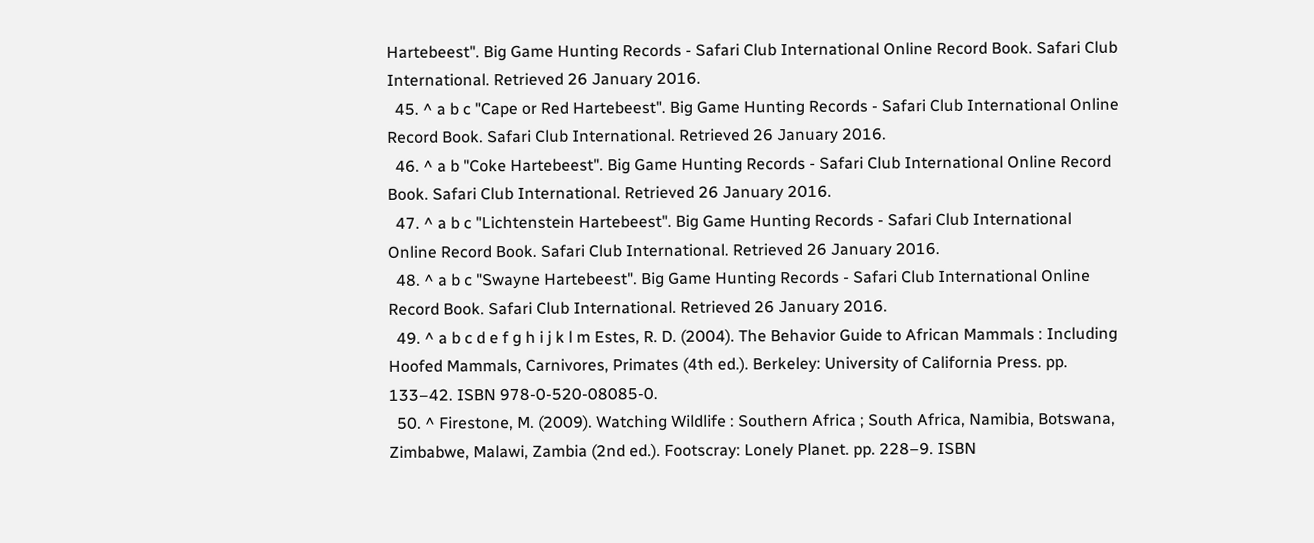Hartebeest". Big Game Hunting Records - Safari Club International Online Record Book. Safari Club International. Retrieved 26 January 2016.
  45. ^ a b c "Cape or Red Hartebeest". Big Game Hunting Records - Safari Club International Online Record Book. Safari Club International. Retrieved 26 January 2016.
  46. ^ a b "Coke Hartebeest". Big Game Hunting Records - Safari Club International Online Record Book. Safari Club International. Retrieved 26 January 2016.
  47. ^ a b c "Lichtenstein Hartebeest". Big Game Hunting Records - Safari Club International Online Record Book. Safari Club International. Retrieved 26 January 2016.
  48. ^ a b c "Swayne Hartebeest". Big Game Hunting Records - Safari Club International Online Record Book. Safari Club International. Retrieved 26 January 2016.
  49. ^ a b c d e f g h i j k l m Estes, R. D. (2004). The Behavior Guide to African Mammals : Including Hoofed Mammals, Carnivores, Primates (4th ed.). Berkeley: University of California Press. pp. 133–42. ISBN 978-0-520-08085-0.
  50. ^ Firestone, M. (2009). Watching Wildlife : Southern Africa ; South Africa, Namibia, Botswana, Zimbabwe, Malawi, Zambia (2nd ed.). Footscray: Lonely Planet. pp. 228–9. ISBN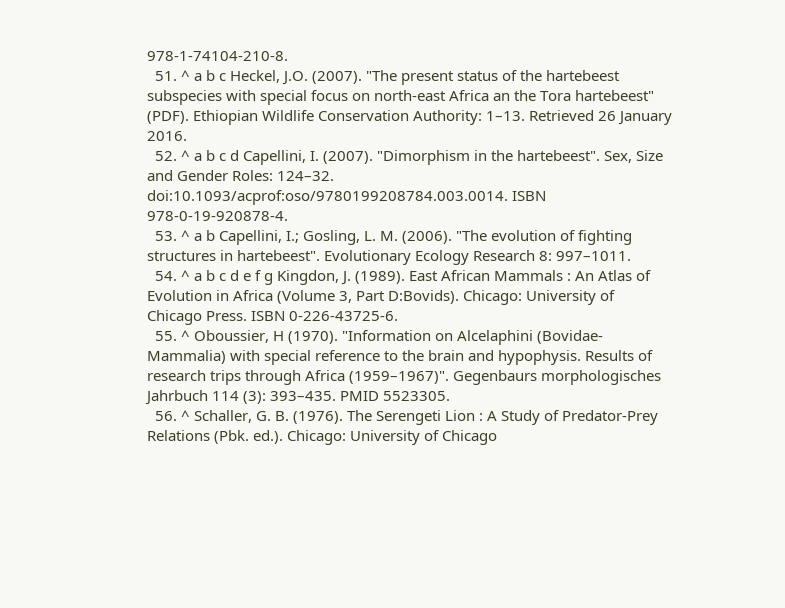978-1-74104-210-8.
  51. ^ a b c Heckel, J.O. (2007). "The present status of the hartebeest subspecies with special focus on north-east Africa an the Tora hartebeest" (PDF). Ethiopian Wildlife Conservation Authority: 1–13. Retrieved 26 January 2016.
  52. ^ a b c d Capellini, I. (2007). "Dimorphism in the hartebeest". Sex, Size and Gender Roles: 124–32. doi:10.1093/acprof:oso/9780199208784.003.0014. ISBN 978-0-19-920878-4.
  53. ^ a b Capellini, I.; Gosling, L. M. (2006). "The evolution of fighting structures in hartebeest". Evolutionary Ecology Research 8: 997–1011.
  54. ^ a b c d e f g Kingdon, J. (1989). East African Mammals : An Atlas of Evolution in Africa (Volume 3, Part D:Bovids). Chicago: University of Chicago Press. ISBN 0-226-43725-6.
  55. ^ Oboussier, H (1970). "Information on Alcelaphini (Bovidae-Mammalia) with special reference to the brain and hypophysis. Results of research trips through Africa (1959–1967)". Gegenbaurs morphologisches Jahrbuch 114 (3): 393–435. PMID 5523305.
  56. ^ Schaller, G. B. (1976). The Serengeti Lion : A Study of Predator-Prey Relations (Pbk. ed.). Chicago: University of Chicago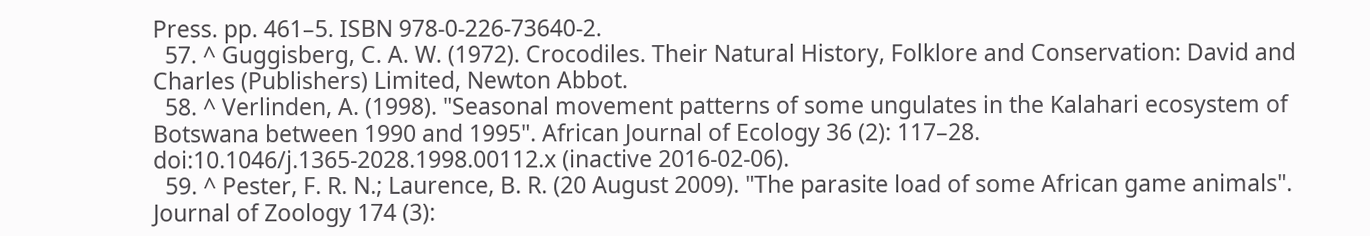Press. pp. 461–5. ISBN 978-0-226-73640-2.
  57. ^ Guggisberg, C. A. W. (1972). Crocodiles. Their Natural History, Folklore and Conservation: David and Charles (Publishers) Limited, Newton Abbot.
  58. ^ Verlinden, A. (1998). "Seasonal movement patterns of some ungulates in the Kalahari ecosystem of Botswana between 1990 and 1995". African Journal of Ecology 36 (2): 117–28. doi:10.1046/j.1365-2028.1998.00112.x (inactive 2016-02-06).
  59. ^ Pester, F. R. N.; Laurence, B. R. (20 August 2009). "The parasite load of some African game animals". Journal of Zoology 174 (3):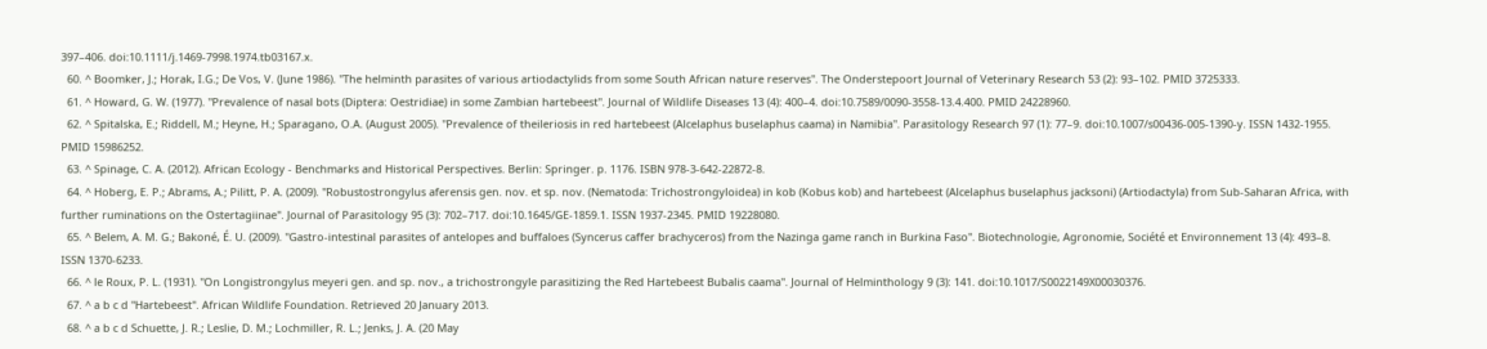397–406. doi:10.1111/j.1469-7998.1974.tb03167.x.
  60. ^ Boomker, J.; Horak, I.G.; De Vos, V. (June 1986). "The helminth parasites of various artiodactylids from some South African nature reserves". The Onderstepoort Journal of Veterinary Research 53 (2): 93–102. PMID 3725333.
  61. ^ Howard, G. W. (1977). "Prevalence of nasal bots (Diptera: Oestridiae) in some Zambian hartebeest". Journal of Wildlife Diseases 13 (4): 400–4. doi:10.7589/0090-3558-13.4.400. PMID 24228960.
  62. ^ Spitalska, E.; Riddell, M.; Heyne, H.; Sparagano, O.A. (August 2005). "Prevalence of theileriosis in red hartebeest (Alcelaphus buselaphus caama) in Namibia". Parasitology Research 97 (1): 77–9. doi:10.1007/s00436-005-1390-y. ISSN 1432-1955. PMID 15986252.
  63. ^ Spinage, C. A. (2012). African Ecology - Benchmarks and Historical Perspectives. Berlin: Springer. p. 1176. ISBN 978-3-642-22872-8.
  64. ^ Hoberg, E. P.; Abrams, A.; Pilitt, P. A. (2009). "Robustostrongylus aferensis gen. nov. et sp. nov. (Nematoda: Trichostrongyloidea) in kob (Kobus kob) and hartebeest (Alcelaphus buselaphus jacksoni) (Artiodactyla) from Sub-Saharan Africa, with further ruminations on the Ostertagiinae". Journal of Parasitology 95 (3): 702–717. doi:10.1645/GE-1859.1. ISSN 1937-2345. PMID 19228080.
  65. ^ Belem, A. M. G.; Bakoné, É. U. (2009). "Gastro-intestinal parasites of antelopes and buffaloes (Syncerus caffer brachyceros) from the Nazinga game ranch in Burkina Faso". Biotechnologie, Agronomie, Société et Environnement 13 (4): 493–8. ISSN 1370-6233.
  66. ^ le Roux, P. L. (1931). "On Longistrongylus meyeri gen. and sp. nov., a trichostrongyle parasitizing the Red Hartebeest Bubalis caama". Journal of Helminthology 9 (3): 141. doi:10.1017/S0022149X00030376.
  67. ^ a b c d "Hartebeest". African Wildlife Foundation. Retrieved 20 January 2013.
  68. ^ a b c d Schuette, J. R.; Leslie, D. M.; Lochmiller, R. L.; Jenks, J. A. (20 May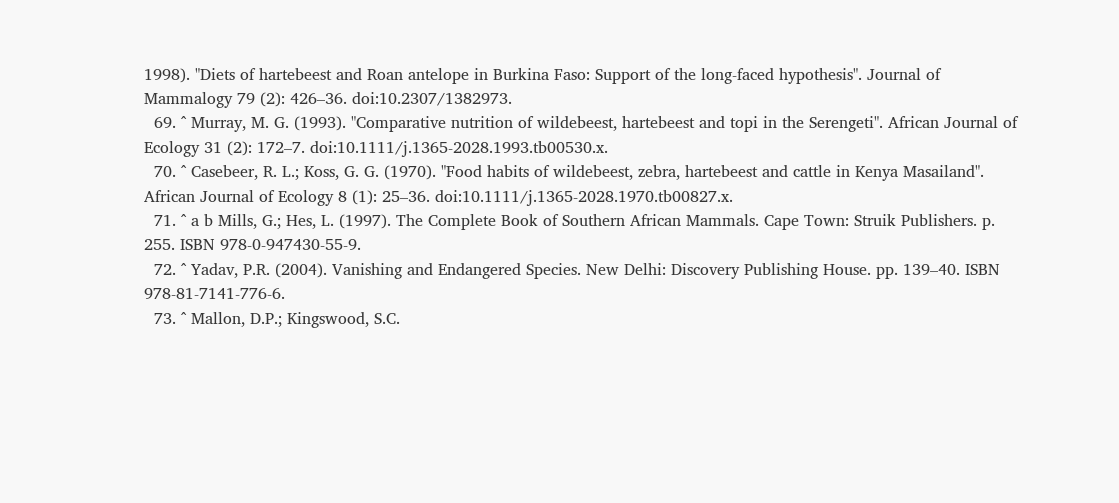1998). "Diets of hartebeest and Roan antelope in Burkina Faso: Support of the long-faced hypothesis". Journal of Mammalogy 79 (2): 426–36. doi:10.2307/1382973.
  69. ^ Murray, M. G. (1993). "Comparative nutrition of wildebeest, hartebeest and topi in the Serengeti". African Journal of Ecology 31 (2): 172–7. doi:10.1111/j.1365-2028.1993.tb00530.x.
  70. ^ Casebeer, R. L.; Koss, G. G. (1970). "Food habits of wildebeest, zebra, hartebeest and cattle in Kenya Masailand". African Journal of Ecology 8 (1): 25–36. doi:10.1111/j.1365-2028.1970.tb00827.x.
  71. ^ a b Mills, G.; Hes, L. (1997). The Complete Book of Southern African Mammals. Cape Town: Struik Publishers. p. 255. ISBN 978-0-947430-55-9.
  72. ^ Yadav, P.R. (2004). Vanishing and Endangered Species. New Delhi: Discovery Publishing House. pp. 139–40. ISBN 978-81-7141-776-6.
  73. ^ Mallon, D.P.; Kingswood, S.C.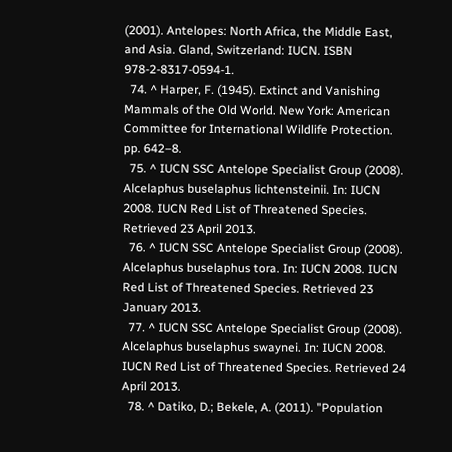(2001). Antelopes: North Africa, the Middle East, and Asia. Gland, Switzerland: IUCN. ISBN 978-2-8317-0594-1.
  74. ^ Harper, F. (1945). Extinct and Vanishing Mammals of the Old World. New York: American Committee for International Wildlife Protection. pp. 642–8.
  75. ^ IUCN SSC Antelope Specialist Group (2008). Alcelaphus buselaphus lichtensteinii. In: IUCN 2008. IUCN Red List of Threatened Species. Retrieved 23 April 2013.
  76. ^ IUCN SSC Antelope Specialist Group (2008). Alcelaphus buselaphus tora. In: IUCN 2008. IUCN Red List of Threatened Species. Retrieved 23 January 2013.
  77. ^ IUCN SSC Antelope Specialist Group (2008). Alcelaphus buselaphus swaynei. In: IUCN 2008. IUCN Red List of Threatened Species. Retrieved 24 April 2013.
  78. ^ Datiko, D.; Bekele, A. (2011). "Population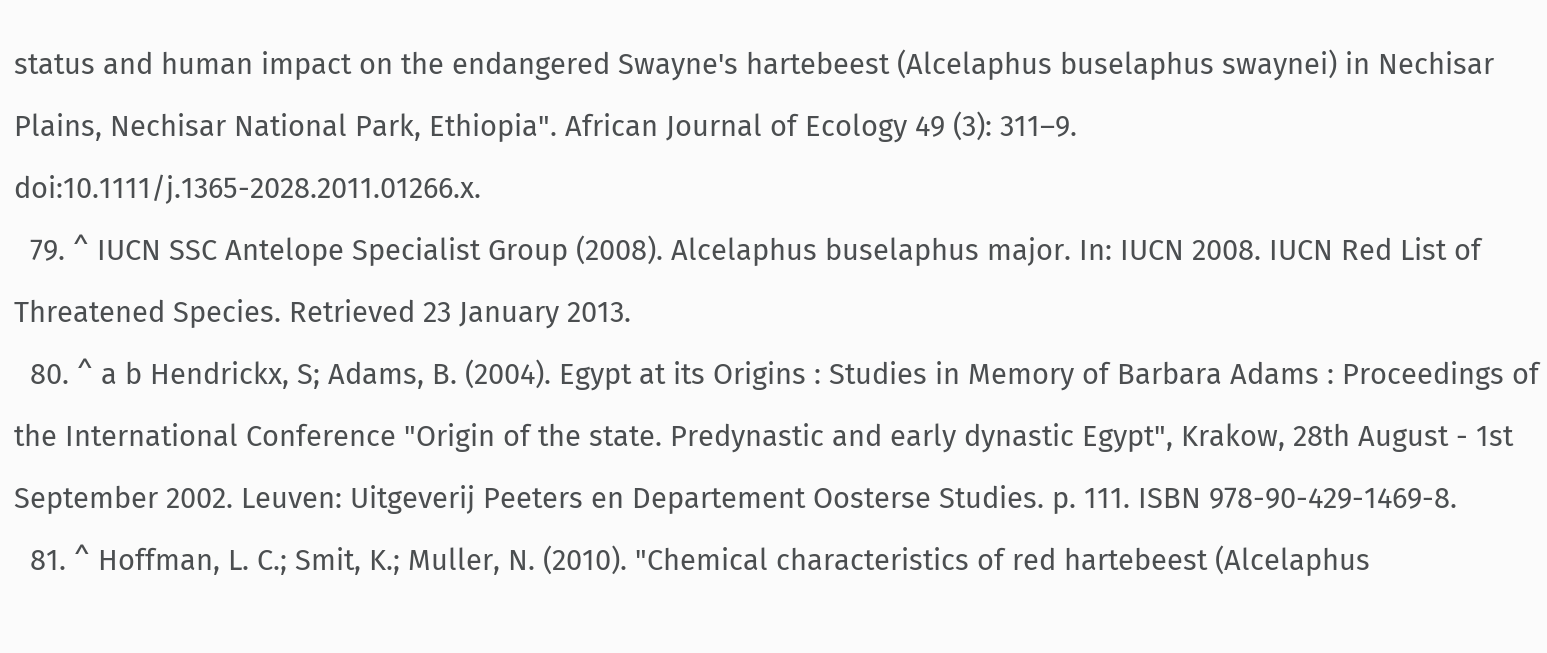status and human impact on the endangered Swayne's hartebeest (Alcelaphus buselaphus swaynei) in Nechisar Plains, Nechisar National Park, Ethiopia". African Journal of Ecology 49 (3): 311–9. doi:10.1111/j.1365-2028.2011.01266.x.
  79. ^ IUCN SSC Antelope Specialist Group (2008). Alcelaphus buselaphus major. In: IUCN 2008. IUCN Red List of Threatened Species. Retrieved 23 January 2013.
  80. ^ a b Hendrickx, S; Adams, B. (2004). Egypt at its Origins : Studies in Memory of Barbara Adams : Proceedings of the International Conference "Origin of the state. Predynastic and early dynastic Egypt", Krakow, 28th August - 1st September 2002. Leuven: Uitgeverij Peeters en Departement Oosterse Studies. p. 111. ISBN 978-90-429-1469-8.
  81. ^ Hoffman, L. C.; Smit, K.; Muller, N. (2010). "Chemical characteristics of red hartebeest (Alcelaphus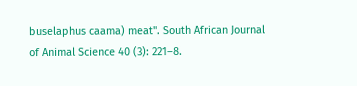buselaphus caama) meat". South African Journal of Animal Science 40 (3): 221–8.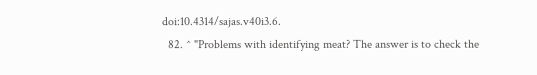doi:10.4314/sajas.v40i3.6.
  82. ^ "Problems with identifying meat? The answer is to check the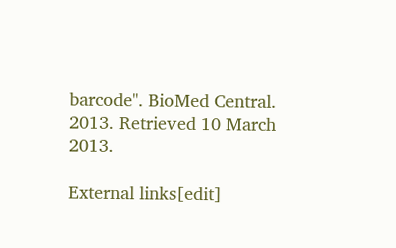barcode". BioMed Central. 2013. Retrieved 10 March 2013.

External links[edit]